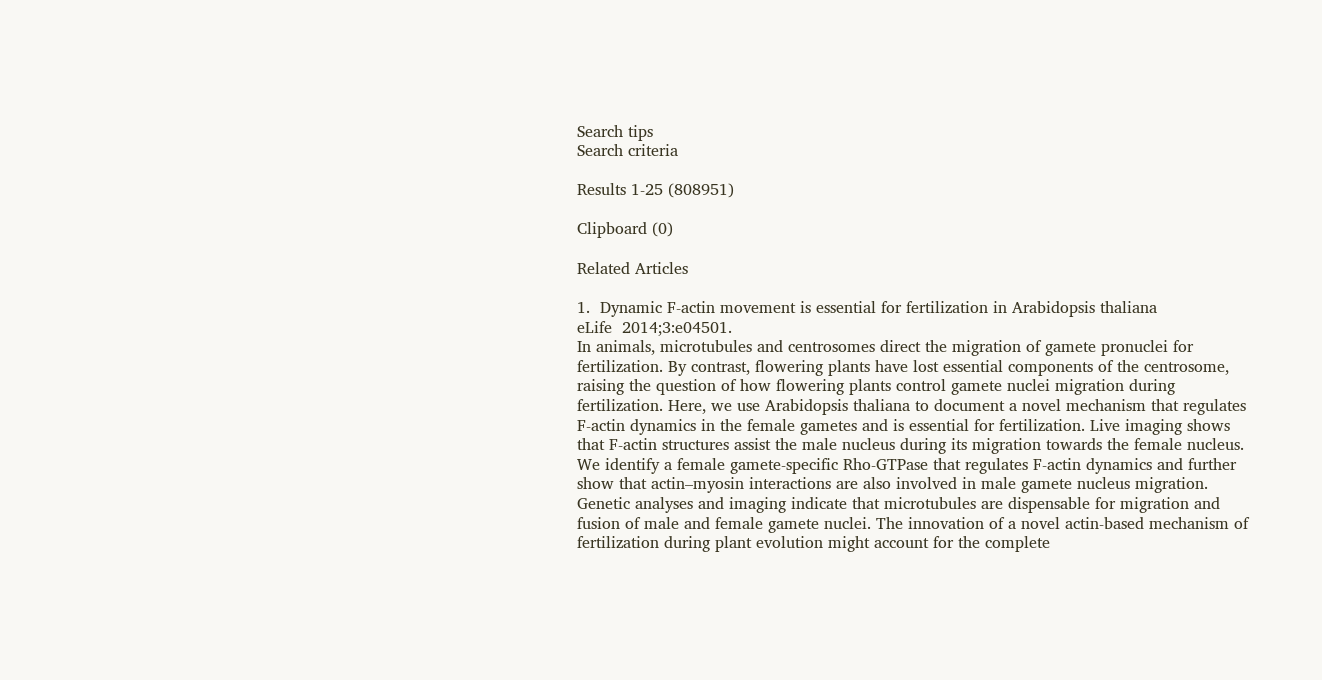Search tips
Search criteria

Results 1-25 (808951)

Clipboard (0)

Related Articles

1.  Dynamic F-actin movement is essential for fertilization in Arabidopsis thaliana
eLife  2014;3:e04501.
In animals, microtubules and centrosomes direct the migration of gamete pronuclei for fertilization. By contrast, flowering plants have lost essential components of the centrosome, raising the question of how flowering plants control gamete nuclei migration during fertilization. Here, we use Arabidopsis thaliana to document a novel mechanism that regulates F-actin dynamics in the female gametes and is essential for fertilization. Live imaging shows that F-actin structures assist the male nucleus during its migration towards the female nucleus. We identify a female gamete-specific Rho-GTPase that regulates F-actin dynamics and further show that actin–myosin interactions are also involved in male gamete nucleus migration. Genetic analyses and imaging indicate that microtubules are dispensable for migration and fusion of male and female gamete nuclei. The innovation of a novel actin-based mechanism of fertilization during plant evolution might account for the complete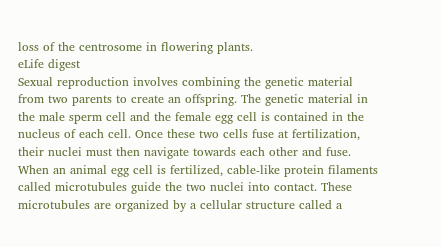loss of the centrosome in flowering plants.
eLife digest
Sexual reproduction involves combining the genetic material from two parents to create an offspring. The genetic material in the male sperm cell and the female egg cell is contained in the nucleus of each cell. Once these two cells fuse at fertilization, their nuclei must then navigate towards each other and fuse.
When an animal egg cell is fertilized, cable-like protein filaments called microtubules guide the two nuclei into contact. These microtubules are organized by a cellular structure called a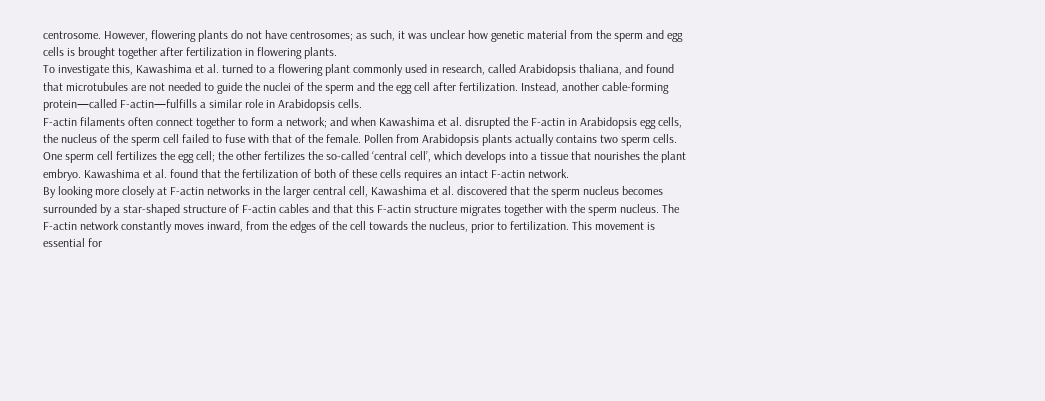centrosome. However, flowering plants do not have centrosomes; as such, it was unclear how genetic material from the sperm and egg cells is brought together after fertilization in flowering plants.
To investigate this, Kawashima et al. turned to a flowering plant commonly used in research, called Arabidopsis thaliana, and found that microtubules are not needed to guide the nuclei of the sperm and the egg cell after fertilization. Instead, another cable-forming protein—called F-actin—fulfills a similar role in Arabidopsis cells.
F-actin filaments often connect together to form a network; and when Kawashima et al. disrupted the F-actin in Arabidopsis egg cells, the nucleus of the sperm cell failed to fuse with that of the female. Pollen from Arabidopsis plants actually contains two sperm cells. One sperm cell fertilizes the egg cell; the other fertilizes the so-called ‘central cell’, which develops into a tissue that nourishes the plant embryo. Kawashima et al. found that the fertilization of both of these cells requires an intact F-actin network.
By looking more closely at F-actin networks in the larger central cell, Kawashima et al. discovered that the sperm nucleus becomes surrounded by a star-shaped structure of F-actin cables and that this F-actin structure migrates together with the sperm nucleus. The F-actin network constantly moves inward, from the edges of the cell towards the nucleus, prior to fertilization. This movement is essential for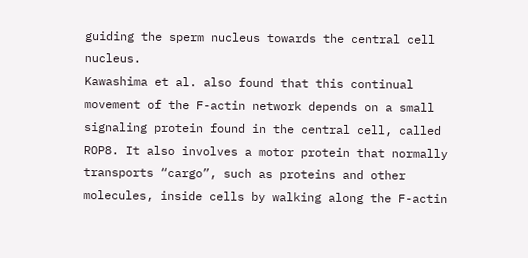guiding the sperm nucleus towards the central cell nucleus.
Kawashima et al. also found that this continual movement of the F-actin network depends on a small signaling protein found in the central cell, called ROP8. It also involves a motor protein that normally transports “cargo”, such as proteins and other molecules, inside cells by walking along the F-actin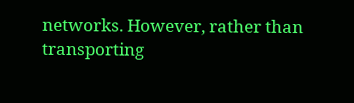networks. However, rather than transporting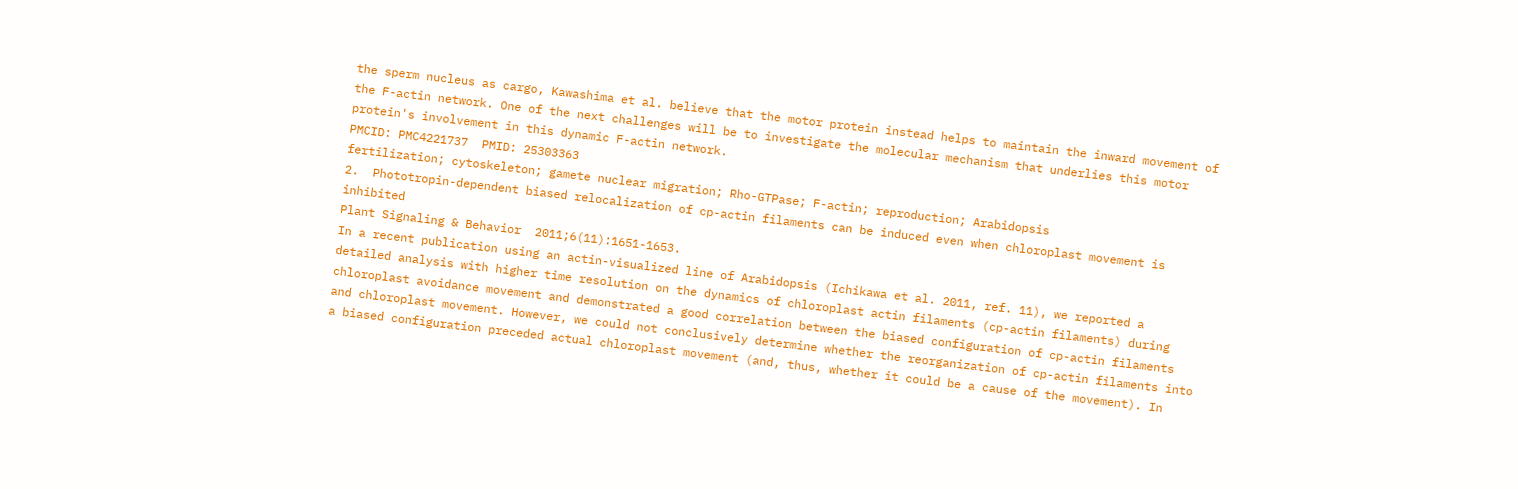the sperm nucleus as cargo, Kawashima et al. believe that the motor protein instead helps to maintain the inward movement of the F-actin network. One of the next challenges will be to investigate the molecular mechanism that underlies this motor protein's involvement in this dynamic F-actin network.
PMCID: PMC4221737  PMID: 25303363
fertilization; cytoskeleton; gamete nuclear migration; Rho-GTPase; F-actin; reproduction; Arabidopsis
2.  Phototropin-dependent biased relocalization of cp-actin filaments can be induced even when chloroplast movement is inhibited
Plant Signaling & Behavior  2011;6(11):1651-1653.
In a recent publication using an actin-visualized line of Arabidopsis (Ichikawa et al. 2011, ref. 11), we reported a detailed analysis with higher time resolution on the dynamics of chloroplast actin filaments (cp-actin filaments) during chloroplast avoidance movement and demonstrated a good correlation between the biased configuration of cp-actin filaments and chloroplast movement. However, we could not conclusively determine whether the reorganization of cp-actin filaments into a biased configuration preceded actual chloroplast movement (and, thus, whether it could be a cause of the movement). In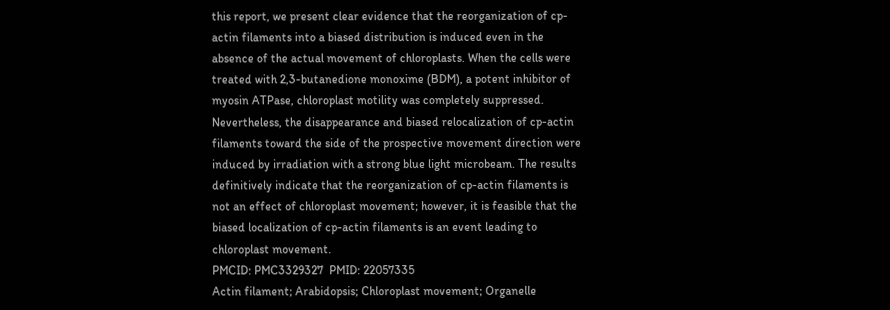this report, we present clear evidence that the reorganization of cp-actin filaments into a biased distribution is induced even in the absence of the actual movement of chloroplasts. When the cells were treated with 2,3-butanedione monoxime (BDM), a potent inhibitor of myosin ATPase, chloroplast motility was completely suppressed. Nevertheless, the disappearance and biased relocalization of cp-actin filaments toward the side of the prospective movement direction were induced by irradiation with a strong blue light microbeam. The results definitively indicate that the reorganization of cp-actin filaments is not an effect of chloroplast movement; however, it is feasible that the biased localization of cp-actin filaments is an event leading to chloroplast movement.
PMCID: PMC3329327  PMID: 22057335
Actin filament; Arabidopsis; Chloroplast movement; Organelle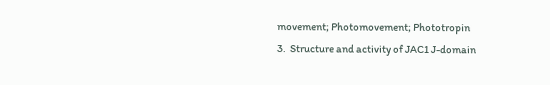movement; Photomovement; Phototropin
3.  Structure and activity of JAC1 J-domain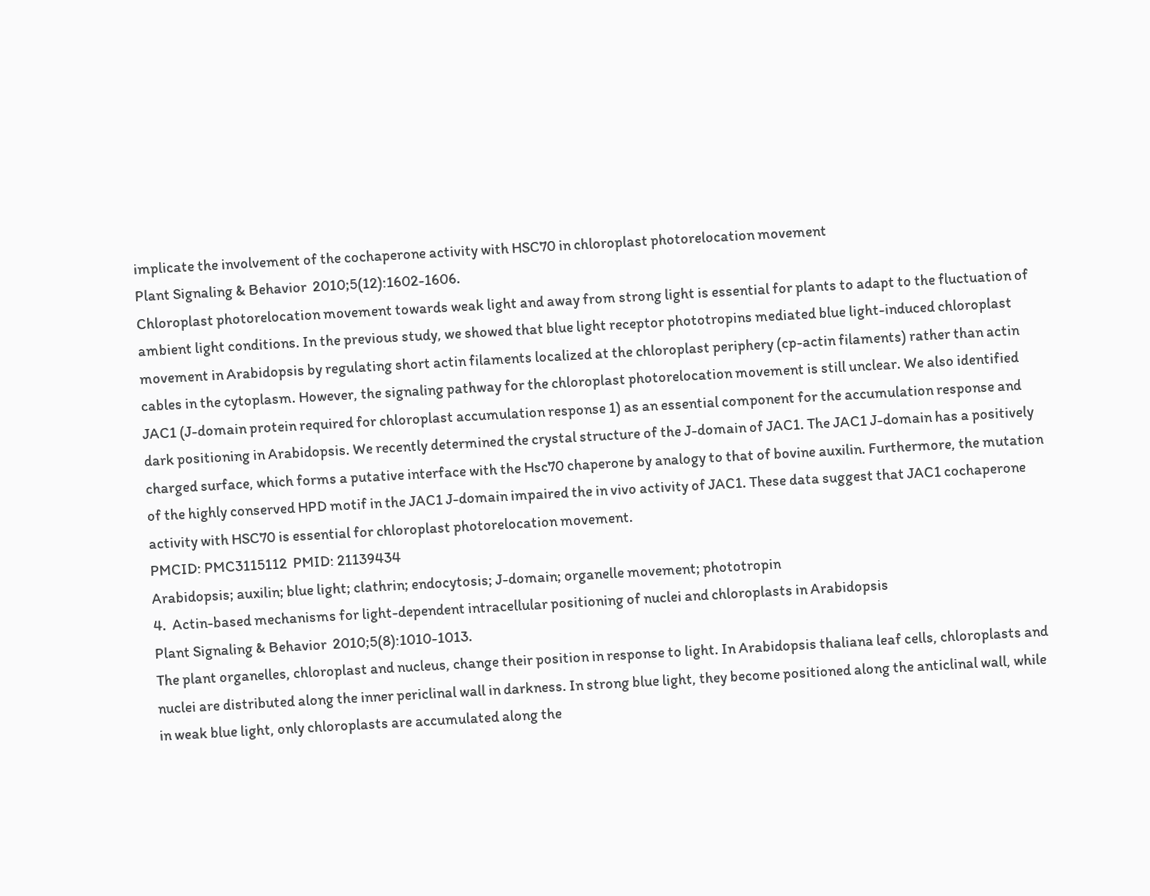implicate the involvement of the cochaperone activity with HSC70 in chloroplast photorelocation movement
Plant Signaling & Behavior  2010;5(12):1602-1606.
Chloroplast photorelocation movement towards weak light and away from strong light is essential for plants to adapt to the fluctuation of ambient light conditions. In the previous study, we showed that blue light receptor phototropins mediated blue light-induced chloroplast movement in Arabidopsis by regulating short actin filaments localized at the chloroplast periphery (cp-actin filaments) rather than actin cables in the cytoplasm. However, the signaling pathway for the chloroplast photorelocation movement is still unclear. We also identified JAC1 (J-domain protein required for chloroplast accumulation response 1) as an essential component for the accumulation response and dark positioning in Arabidopsis. We recently determined the crystal structure of the J-domain of JAC1. The JAC1 J-domain has a positively charged surface, which forms a putative interface with the Hsc70 chaperone by analogy to that of bovine auxilin. Furthermore, the mutation of the highly conserved HPD motif in the JAC1 J-domain impaired the in vivo activity of JAC1. These data suggest that JAC1 cochaperone activity with HSC70 is essential for chloroplast photorelocation movement.
PMCID: PMC3115112  PMID: 21139434
Arabidopsis; auxilin; blue light; clathrin; endocytosis; J-domain; organelle movement; phototropin
4.  Actin-based mechanisms for light-dependent intracellular positioning of nuclei and chloroplasts in Arabidopsis
Plant Signaling & Behavior  2010;5(8):1010-1013.
The plant organelles, chloroplast and nucleus, change their position in response to light. In Arabidopsis thaliana leaf cells, chloroplasts and nuclei are distributed along the inner periclinal wall in darkness. In strong blue light, they become positioned along the anticlinal wall, while in weak blue light, only chloroplasts are accumulated along the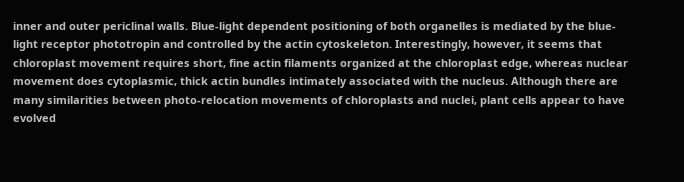inner and outer periclinal walls. Blue-light dependent positioning of both organelles is mediated by the blue-light receptor phototropin and controlled by the actin cytoskeleton. Interestingly, however, it seems that chloroplast movement requires short, fine actin filaments organized at the chloroplast edge, whereas nuclear movement does cytoplasmic, thick actin bundles intimately associated with the nucleus. Although there are many similarities between photo-relocation movements of chloroplasts and nuclei, plant cells appear to have evolved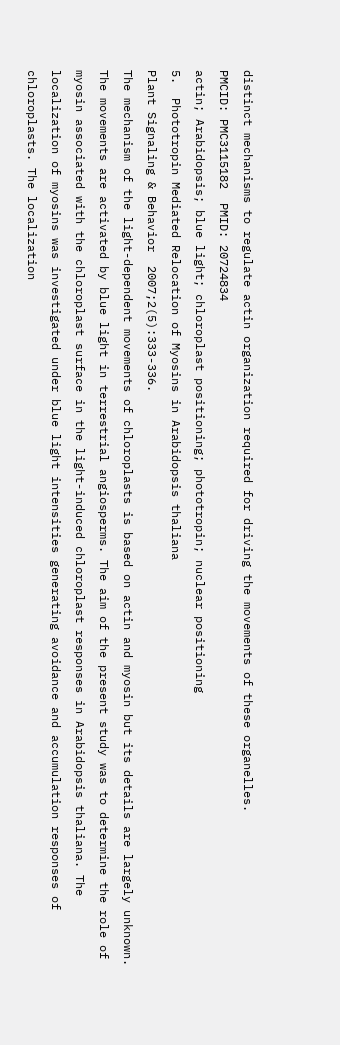distinct mechanisms to regulate actin organization required for driving the movements of these organelles.
PMCID: PMC3115182  PMID: 20724834
actin; Arabidopsis; blue light; chloroplast positioning; phototropin; nuclear positioning
5.  Phototropin Mediated Relocation of Myosins in Arabidopsis thaliana
Plant Signaling & Behavior  2007;2(5):333-336.
The mechanism of the light-dependent movements of chloroplasts is based on actin and myosin but its details are largely unknown. The movements are activated by blue light in terrestrial angiosperms. The aim of the present study was to determine the role of myosin associated with the chloroplast surface in the light-induced chloroplast responses in Arabidopsis thaliana. The localization of myosins was investigated under blue light intensities generating avoidance and accumulation responses of chloroplasts. The localization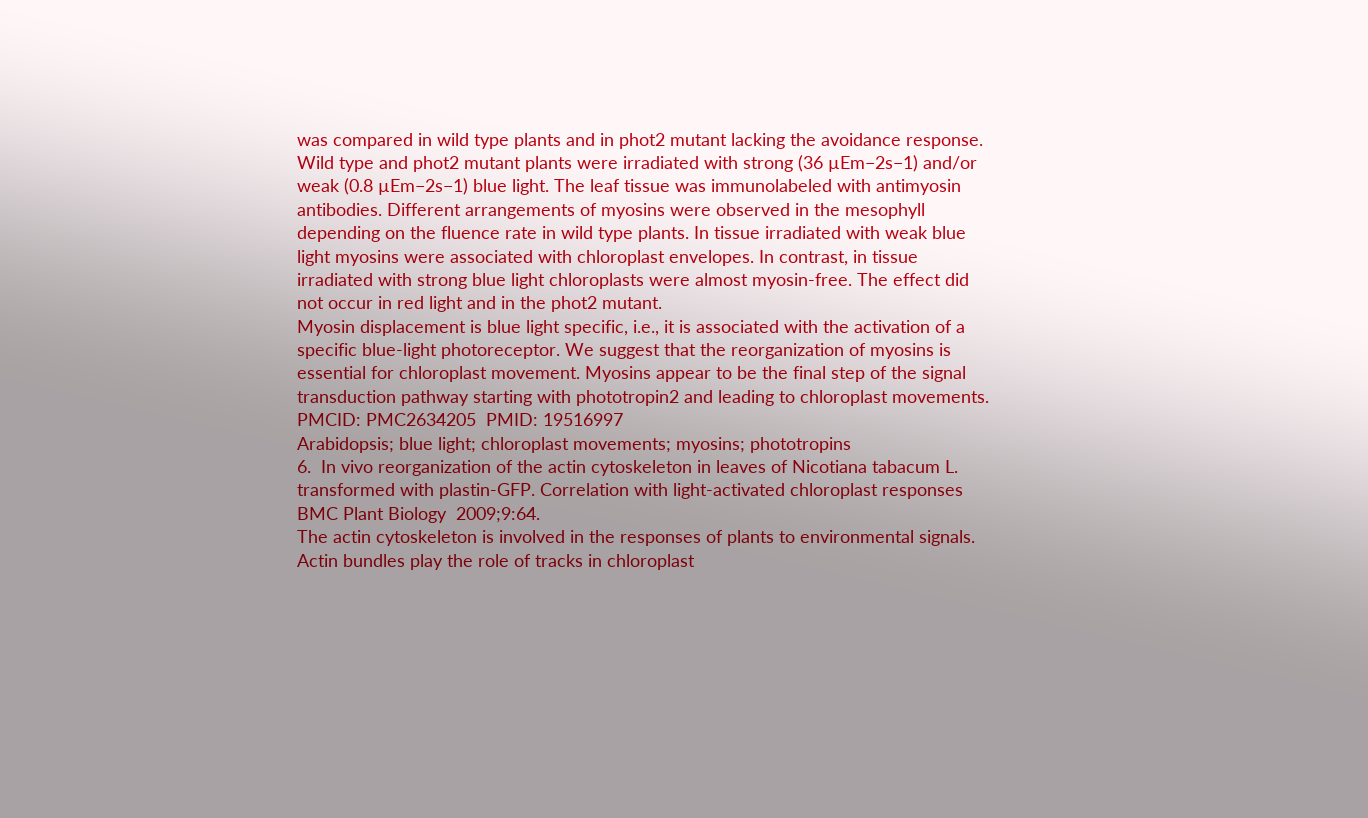was compared in wild type plants and in phot2 mutant lacking the avoidance response.
Wild type and phot2 mutant plants were irradiated with strong (36 µEm−2s−1) and/or weak (0.8 µEm−2s−1) blue light. The leaf tissue was immunolabeled with antimyosin antibodies. Different arrangements of myosins were observed in the mesophyll depending on the fluence rate in wild type plants. In tissue irradiated with weak blue light myosins were associated with chloroplast envelopes. In contrast, in tissue irradiated with strong blue light chloroplasts were almost myosin-free. The effect did not occur in red light and in the phot2 mutant.
Myosin displacement is blue light specific, i.e., it is associated with the activation of a specific blue-light photoreceptor. We suggest that the reorganization of myosins is essential for chloroplast movement. Myosins appear to be the final step of the signal transduction pathway starting with phototropin2 and leading to chloroplast movements.
PMCID: PMC2634205  PMID: 19516997
Arabidopsis; blue light; chloroplast movements; myosins; phototropins
6.  In vivo reorganization of the actin cytoskeleton in leaves of Nicotiana tabacum L. transformed with plastin-GFP. Correlation with light-activated chloroplast responses
BMC Plant Biology  2009;9:64.
The actin cytoskeleton is involved in the responses of plants to environmental signals. Actin bundles play the role of tracks in chloroplast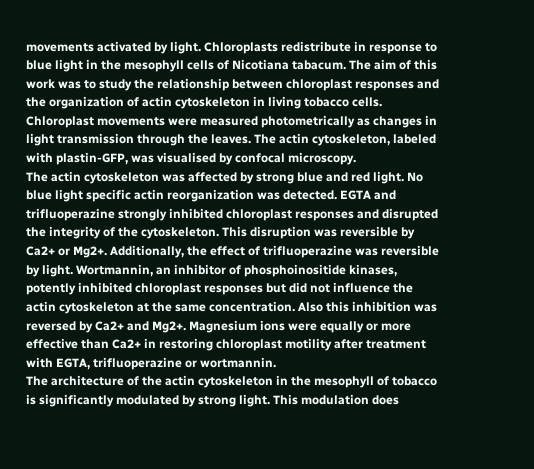movements activated by light. Chloroplasts redistribute in response to blue light in the mesophyll cells of Nicotiana tabacum. The aim of this work was to study the relationship between chloroplast responses and the organization of actin cytoskeleton in living tobacco cells. Chloroplast movements were measured photometrically as changes in light transmission through the leaves. The actin cytoskeleton, labeled with plastin-GFP, was visualised by confocal microscopy.
The actin cytoskeleton was affected by strong blue and red light. No blue light specific actin reorganization was detected. EGTA and trifluoperazine strongly inhibited chloroplast responses and disrupted the integrity of the cytoskeleton. This disruption was reversible by Ca2+ or Mg2+. Additionally, the effect of trifluoperazine was reversible by light. Wortmannin, an inhibitor of phosphoinositide kinases, potently inhibited chloroplast responses but did not influence the actin cytoskeleton at the same concentration. Also this inhibition was reversed by Ca2+ and Mg2+. Magnesium ions were equally or more effective than Ca2+ in restoring chloroplast motility after treatment with EGTA, trifluoperazine or wortmannin.
The architecture of the actin cytoskeleton in the mesophyll of tobacco is significantly modulated by strong light. This modulation does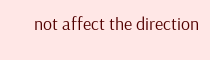not affect the direction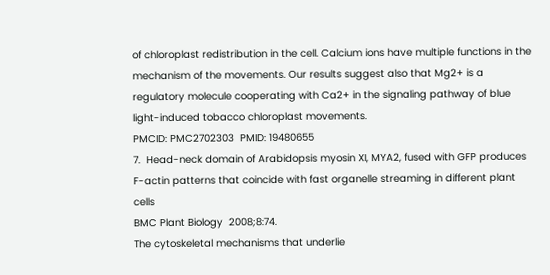of chloroplast redistribution in the cell. Calcium ions have multiple functions in the mechanism of the movements. Our results suggest also that Mg2+ is a regulatory molecule cooperating with Ca2+ in the signaling pathway of blue light-induced tobacco chloroplast movements.
PMCID: PMC2702303  PMID: 19480655
7.  Head-neck domain of Arabidopsis myosin XI, MYA2, fused with GFP produces F-actin patterns that coincide with fast organelle streaming in different plant cells
BMC Plant Biology  2008;8:74.
The cytoskeletal mechanisms that underlie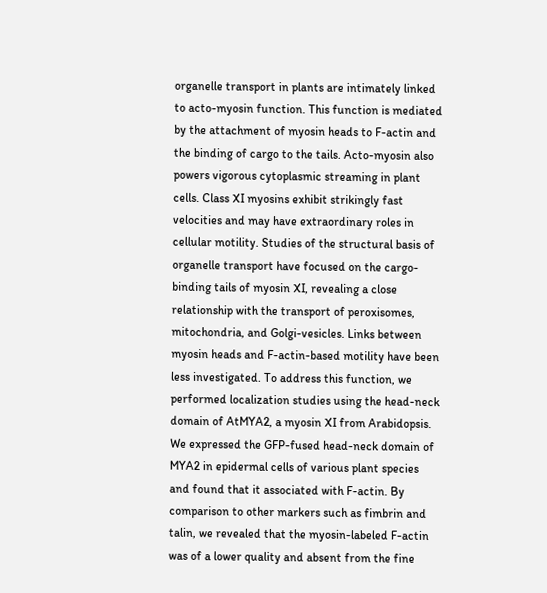organelle transport in plants are intimately linked to acto-myosin function. This function is mediated by the attachment of myosin heads to F-actin and the binding of cargo to the tails. Acto-myosin also powers vigorous cytoplasmic streaming in plant cells. Class XI myosins exhibit strikingly fast velocities and may have extraordinary roles in cellular motility. Studies of the structural basis of organelle transport have focused on the cargo-binding tails of myosin XI, revealing a close relationship with the transport of peroxisomes, mitochondria, and Golgi-vesicles. Links between myosin heads and F-actin-based motility have been less investigated. To address this function, we performed localization studies using the head-neck domain of AtMYA2, a myosin XI from Arabidopsis.
We expressed the GFP-fused head-neck domain of MYA2 in epidermal cells of various plant species and found that it associated with F-actin. By comparison to other markers such as fimbrin and talin, we revealed that the myosin-labeled F-actin was of a lower quality and absent from the fine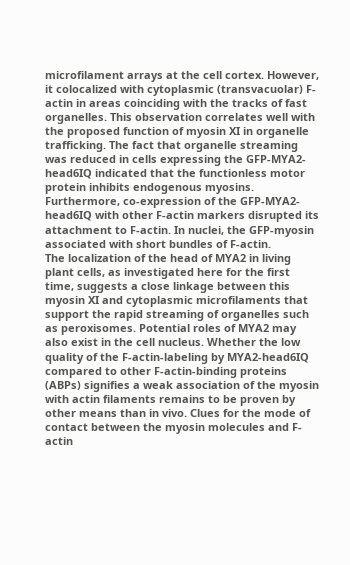microfilament arrays at the cell cortex. However, it colocalized with cytoplasmic (transvacuolar) F-actin in areas coinciding with the tracks of fast organelles. This observation correlates well with the proposed function of myosin XI in organelle trafficking. The fact that organelle streaming was reduced in cells expressing the GFP-MYA2-head6IQ indicated that the functionless motor protein inhibits endogenous myosins. Furthermore, co-expression of the GFP-MYA2-head6IQ with other F-actin markers disrupted its attachment to F-actin. In nuclei, the GFP-myosin associated with short bundles of F-actin.
The localization of the head of MYA2 in living plant cells, as investigated here for the first time, suggests a close linkage between this myosin XI and cytoplasmic microfilaments that support the rapid streaming of organelles such as peroxisomes. Potential roles of MYA2 may also exist in the cell nucleus. Whether the low quality of the F-actin-labeling by MYA2-head6IQ compared to other F-actin-binding proteins (ABPs) signifies a weak association of the myosin with actin filaments remains to be proven by other means than in vivo. Clues for the mode of contact between the myosin molecules and F-actin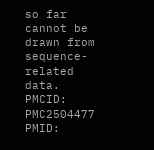so far cannot be drawn from sequence-related data.
PMCID: PMC2504477  PMID: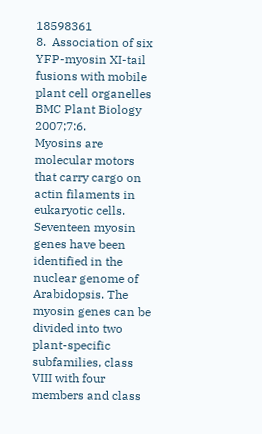18598361
8.  Association of six YFP-myosin XI-tail fusions with mobile plant cell organelles
BMC Plant Biology  2007;7:6.
Myosins are molecular motors that carry cargo on actin filaments in eukaryotic cells. Seventeen myosin genes have been identified in the nuclear genome of Arabidopsis. The myosin genes can be divided into two plant-specific subfamilies, class VIII with four members and class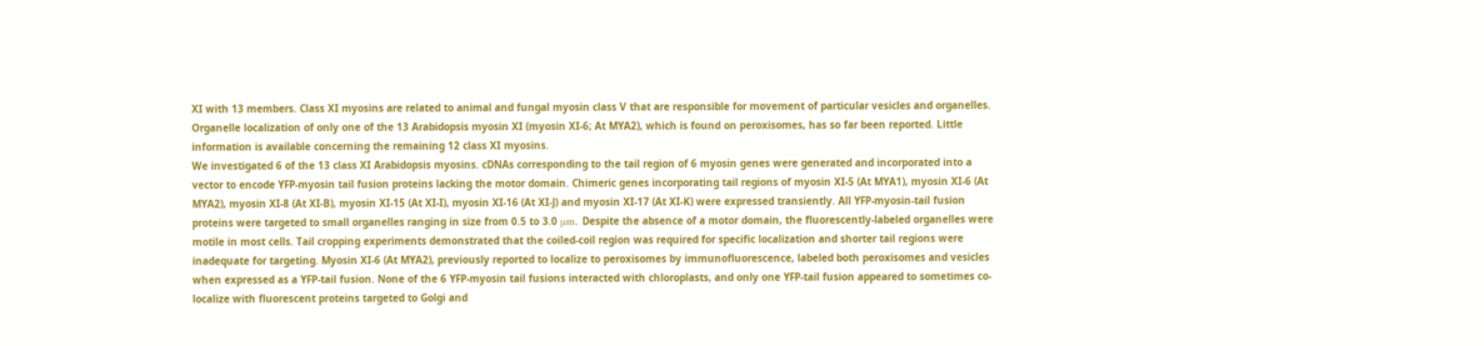XI with 13 members. Class XI myosins are related to animal and fungal myosin class V that are responsible for movement of particular vesicles and organelles. Organelle localization of only one of the 13 Arabidopsis myosin XI (myosin XI-6; At MYA2), which is found on peroxisomes, has so far been reported. Little information is available concerning the remaining 12 class XI myosins.
We investigated 6 of the 13 class XI Arabidopsis myosins. cDNAs corresponding to the tail region of 6 myosin genes were generated and incorporated into a vector to encode YFP-myosin tail fusion proteins lacking the motor domain. Chimeric genes incorporating tail regions of myosin XI-5 (At MYA1), myosin XI-6 (At MYA2), myosin XI-8 (At XI-B), myosin XI-15 (At XI-I), myosin XI-16 (At XI-J) and myosin XI-17 (At XI-K) were expressed transiently. All YFP-myosin-tail fusion proteins were targeted to small organelles ranging in size from 0.5 to 3.0 μm. Despite the absence of a motor domain, the fluorescently-labeled organelles were motile in most cells. Tail cropping experiments demonstrated that the coiled-coil region was required for specific localization and shorter tail regions were inadequate for targeting. Myosin XI-6 (At MYA2), previously reported to localize to peroxisomes by immunofluorescence, labeled both peroxisomes and vesicles when expressed as a YFP-tail fusion. None of the 6 YFP-myosin tail fusions interacted with chloroplasts, and only one YFP-tail fusion appeared to sometimes co-localize with fluorescent proteins targeted to Golgi and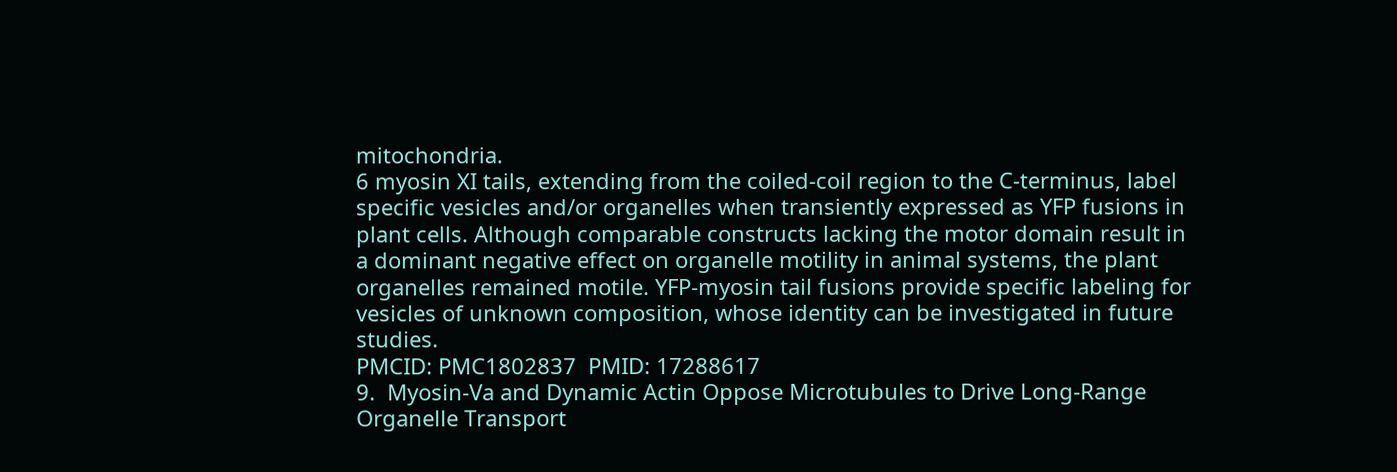mitochondria.
6 myosin XI tails, extending from the coiled-coil region to the C-terminus, label specific vesicles and/or organelles when transiently expressed as YFP fusions in plant cells. Although comparable constructs lacking the motor domain result in a dominant negative effect on organelle motility in animal systems, the plant organelles remained motile. YFP-myosin tail fusions provide specific labeling for vesicles of unknown composition, whose identity can be investigated in future studies.
PMCID: PMC1802837  PMID: 17288617
9.  Myosin-Va and Dynamic Actin Oppose Microtubules to Drive Long-Range Organelle Transport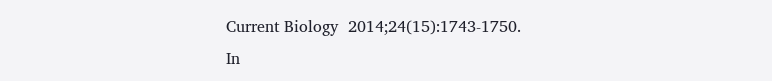Current Biology  2014;24(15):1743-1750.
In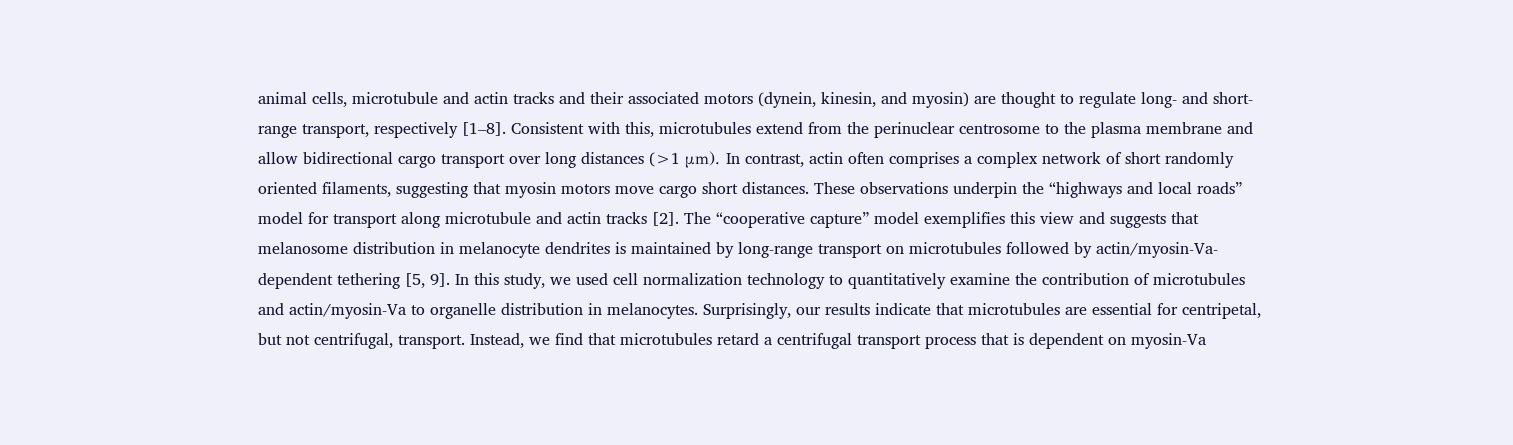animal cells, microtubule and actin tracks and their associated motors (dynein, kinesin, and myosin) are thought to regulate long- and short-range transport, respectively [1–8]. Consistent with this, microtubules extend from the perinuclear centrosome to the plasma membrane and allow bidirectional cargo transport over long distances (>1 μm). In contrast, actin often comprises a complex network of short randomly oriented filaments, suggesting that myosin motors move cargo short distances. These observations underpin the “highways and local roads” model for transport along microtubule and actin tracks [2]. The “cooperative capture” model exemplifies this view and suggests that melanosome distribution in melanocyte dendrites is maintained by long-range transport on microtubules followed by actin/myosin-Va-dependent tethering [5, 9]. In this study, we used cell normalization technology to quantitatively examine the contribution of microtubules and actin/myosin-Va to organelle distribution in melanocytes. Surprisingly, our results indicate that microtubules are essential for centripetal, but not centrifugal, transport. Instead, we find that microtubules retard a centrifugal transport process that is dependent on myosin-Va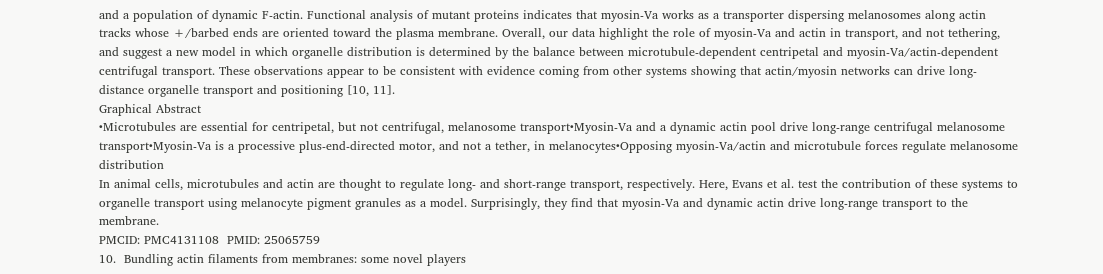and a population of dynamic F-actin. Functional analysis of mutant proteins indicates that myosin-Va works as a transporter dispersing melanosomes along actin tracks whose +/barbed ends are oriented toward the plasma membrane. Overall, our data highlight the role of myosin-Va and actin in transport, and not tethering, and suggest a new model in which organelle distribution is determined by the balance between microtubule-dependent centripetal and myosin-Va/actin-dependent centrifugal transport. These observations appear to be consistent with evidence coming from other systems showing that actin/myosin networks can drive long-distance organelle transport and positioning [10, 11].
Graphical Abstract
•Microtubules are essential for centripetal, but not centrifugal, melanosome transport•Myosin-Va and a dynamic actin pool drive long-range centrifugal melanosome transport•Myosin-Va is a processive plus-end-directed motor, and not a tether, in melanocytes•Opposing myosin-Va/actin and microtubule forces regulate melanosome distribution
In animal cells, microtubules and actin are thought to regulate long- and short-range transport, respectively. Here, Evans et al. test the contribution of these systems to organelle transport using melanocyte pigment granules as a model. Surprisingly, they find that myosin-Va and dynamic actin drive long-range transport to the membrane.
PMCID: PMC4131108  PMID: 25065759
10.  Bundling actin filaments from membranes: some novel players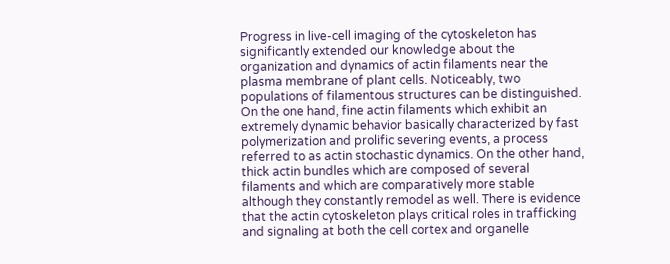Progress in live-cell imaging of the cytoskeleton has significantly extended our knowledge about the organization and dynamics of actin filaments near the plasma membrane of plant cells. Noticeably, two populations of filamentous structures can be distinguished. On the one hand, fine actin filaments which exhibit an extremely dynamic behavior basically characterized by fast polymerization and prolific severing events, a process referred to as actin stochastic dynamics. On the other hand, thick actin bundles which are composed of several filaments and which are comparatively more stable although they constantly remodel as well. There is evidence that the actin cytoskeleton plays critical roles in trafficking and signaling at both the cell cortex and organelle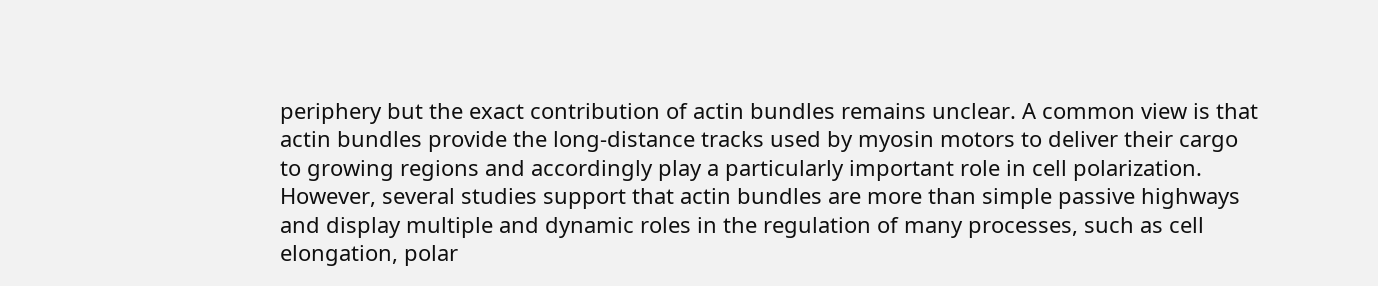periphery but the exact contribution of actin bundles remains unclear. A common view is that actin bundles provide the long-distance tracks used by myosin motors to deliver their cargo to growing regions and accordingly play a particularly important role in cell polarization. However, several studies support that actin bundles are more than simple passive highways and display multiple and dynamic roles in the regulation of many processes, such as cell elongation, polar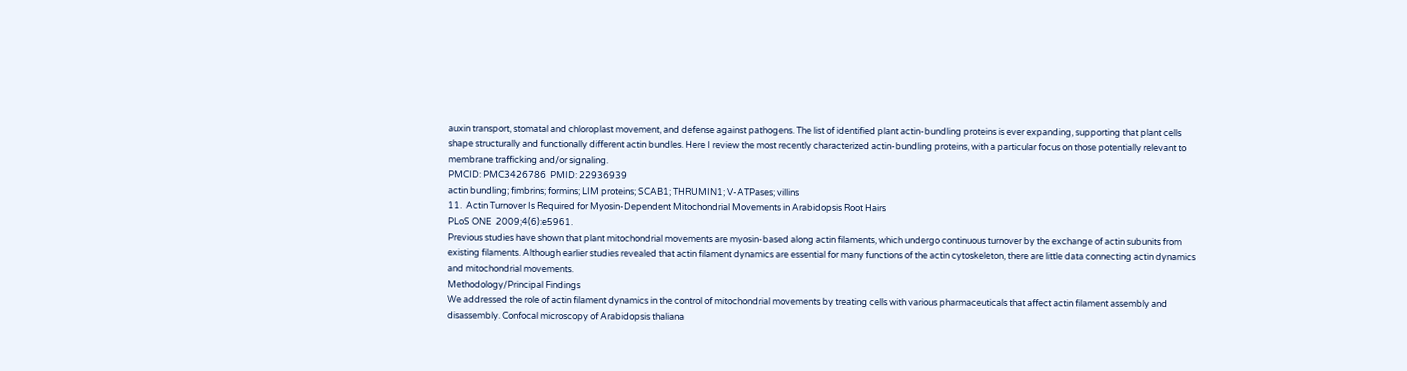auxin transport, stomatal and chloroplast movement, and defense against pathogens. The list of identified plant actin-bundling proteins is ever expanding, supporting that plant cells shape structurally and functionally different actin bundles. Here I review the most recently characterized actin-bundling proteins, with a particular focus on those potentially relevant to membrane trafficking and/or signaling.
PMCID: PMC3426786  PMID: 22936939
actin bundling; fimbrins; formins; LIM proteins; SCAB1; THRUMIN1; V-ATPases; villins
11.  Actin Turnover Is Required for Myosin-Dependent Mitochondrial Movements in Arabidopsis Root Hairs
PLoS ONE  2009;4(6):e5961.
Previous studies have shown that plant mitochondrial movements are myosin-based along actin filaments, which undergo continuous turnover by the exchange of actin subunits from existing filaments. Although earlier studies revealed that actin filament dynamics are essential for many functions of the actin cytoskeleton, there are little data connecting actin dynamics and mitochondrial movements.
Methodology/Principal Findings
We addressed the role of actin filament dynamics in the control of mitochondrial movements by treating cells with various pharmaceuticals that affect actin filament assembly and disassembly. Confocal microscopy of Arabidopsis thaliana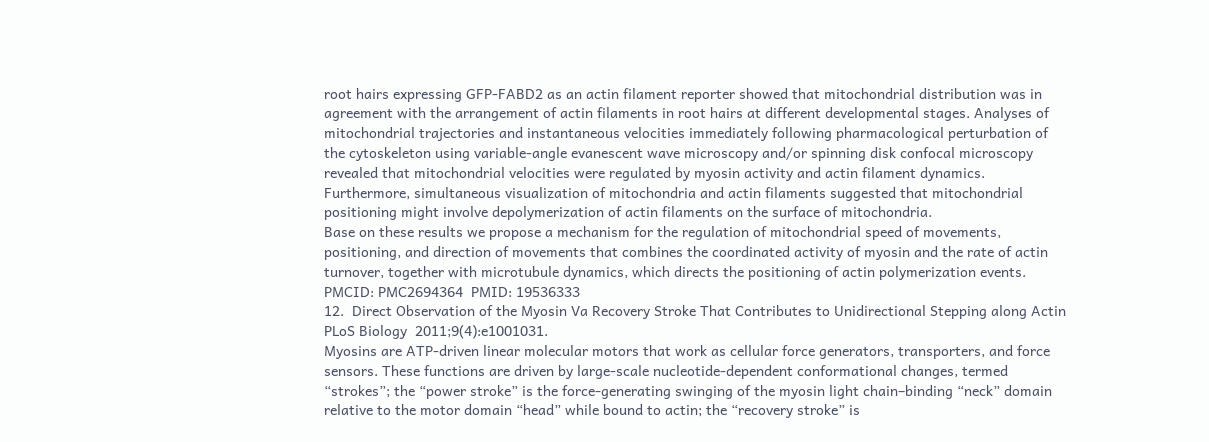root hairs expressing GFP-FABD2 as an actin filament reporter showed that mitochondrial distribution was in agreement with the arrangement of actin filaments in root hairs at different developmental stages. Analyses of mitochondrial trajectories and instantaneous velocities immediately following pharmacological perturbation of the cytoskeleton using variable-angle evanescent wave microscopy and/or spinning disk confocal microscopy revealed that mitochondrial velocities were regulated by myosin activity and actin filament dynamics. Furthermore, simultaneous visualization of mitochondria and actin filaments suggested that mitochondrial positioning might involve depolymerization of actin filaments on the surface of mitochondria.
Base on these results we propose a mechanism for the regulation of mitochondrial speed of movements, positioning, and direction of movements that combines the coordinated activity of myosin and the rate of actin turnover, together with microtubule dynamics, which directs the positioning of actin polymerization events.
PMCID: PMC2694364  PMID: 19536333
12.  Direct Observation of the Myosin Va Recovery Stroke That Contributes to Unidirectional Stepping along Actin
PLoS Biology  2011;9(4):e1001031.
Myosins are ATP-driven linear molecular motors that work as cellular force generators, transporters, and force sensors. These functions are driven by large-scale nucleotide-dependent conformational changes, termed “strokes”; the “power stroke” is the force-generating swinging of the myosin light chain–binding “neck” domain relative to the motor domain “head” while bound to actin; the “recovery stroke” is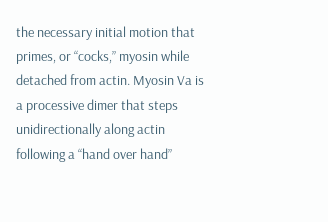the necessary initial motion that primes, or “cocks,” myosin while detached from actin. Myosin Va is a processive dimer that steps unidirectionally along actin following a “hand over hand”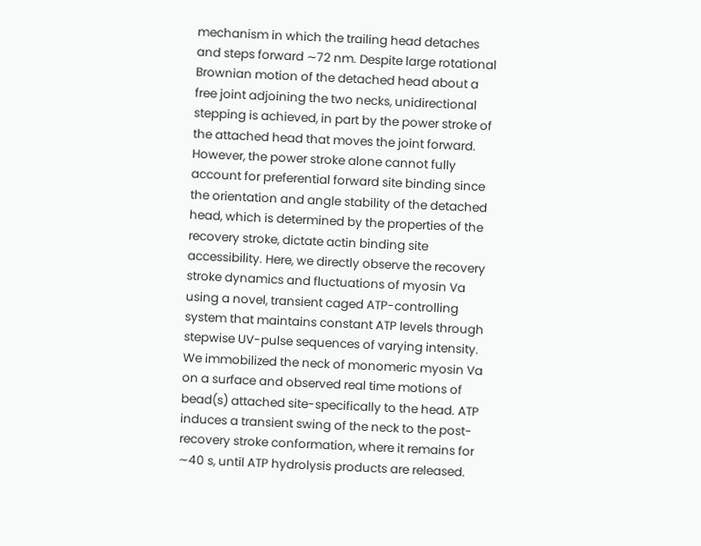mechanism in which the trailing head detaches and steps forward ∼72 nm. Despite large rotational Brownian motion of the detached head about a free joint adjoining the two necks, unidirectional stepping is achieved, in part by the power stroke of the attached head that moves the joint forward. However, the power stroke alone cannot fully account for preferential forward site binding since the orientation and angle stability of the detached head, which is determined by the properties of the recovery stroke, dictate actin binding site accessibility. Here, we directly observe the recovery stroke dynamics and fluctuations of myosin Va using a novel, transient caged ATP-controlling system that maintains constant ATP levels through stepwise UV-pulse sequences of varying intensity. We immobilized the neck of monomeric myosin Va on a surface and observed real time motions of bead(s) attached site-specifically to the head. ATP induces a transient swing of the neck to the post-recovery stroke conformation, where it remains for ∼40 s, until ATP hydrolysis products are released.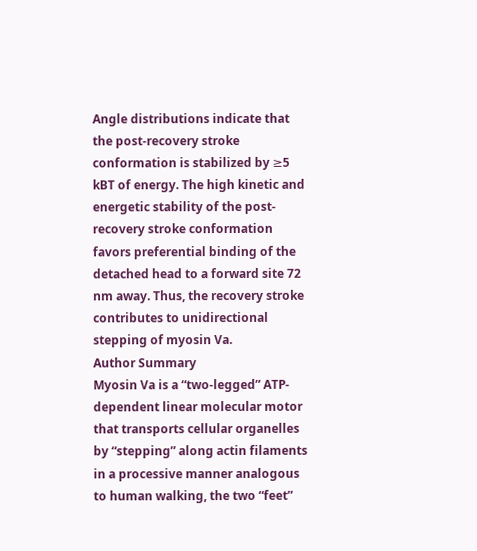Angle distributions indicate that the post-recovery stroke conformation is stabilized by ≥5 kBT of energy. The high kinetic and energetic stability of the post-recovery stroke conformation favors preferential binding of the detached head to a forward site 72 nm away. Thus, the recovery stroke contributes to unidirectional stepping of myosin Va.
Author Summary
Myosin Va is a “two-legged” ATP-dependent linear molecular motor that transports cellular organelles by “stepping” along actin filaments in a processive manner analogous to human walking, the two “feet”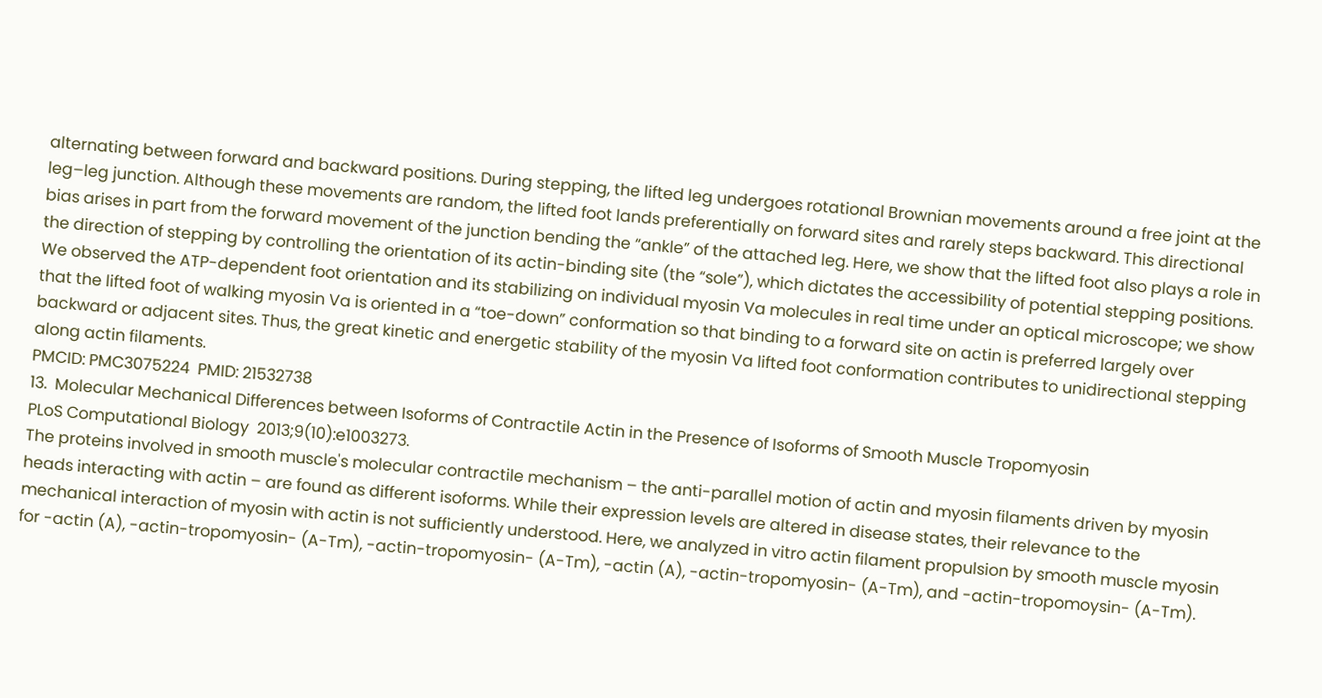alternating between forward and backward positions. During stepping, the lifted leg undergoes rotational Brownian movements around a free joint at the leg–leg junction. Although these movements are random, the lifted foot lands preferentially on forward sites and rarely steps backward. This directional bias arises in part from the forward movement of the junction bending the “ankle” of the attached leg. Here, we show that the lifted foot also plays a role in the direction of stepping by controlling the orientation of its actin-binding site (the “sole”), which dictates the accessibility of potential stepping positions. We observed the ATP-dependent foot orientation and its stabilizing on individual myosin Va molecules in real time under an optical microscope; we show that the lifted foot of walking myosin Va is oriented in a “toe-down” conformation so that binding to a forward site on actin is preferred largely over backward or adjacent sites. Thus, the great kinetic and energetic stability of the myosin Va lifted foot conformation contributes to unidirectional stepping along actin filaments.
PMCID: PMC3075224  PMID: 21532738
13.  Molecular Mechanical Differences between Isoforms of Contractile Actin in the Presence of Isoforms of Smooth Muscle Tropomyosin
PLoS Computational Biology  2013;9(10):e1003273.
The proteins involved in smooth muscle's molecular contractile mechanism – the anti-parallel motion of actin and myosin filaments driven by myosin heads interacting with actin – are found as different isoforms. While their expression levels are altered in disease states, their relevance to the mechanical interaction of myosin with actin is not sufficiently understood. Here, we analyzed in vitro actin filament propulsion by smooth muscle myosin for -actin (A), -actin-tropomyosin- (A-Tm), -actin-tropomyosin- (A-Tm), -actin (A), -actin-tropomyosin- (A-Tm), and -actin-tropomoysin- (A-Tm).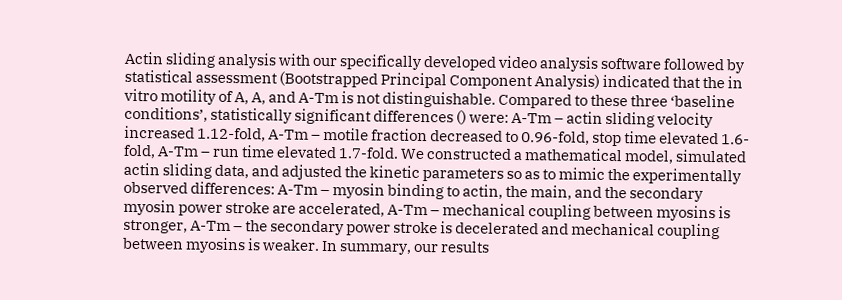Actin sliding analysis with our specifically developed video analysis software followed by statistical assessment (Bootstrapped Principal Component Analysis) indicated that the in vitro motility of A, A, and A-Tm is not distinguishable. Compared to these three ‘baseline conditions’, statistically significant differences () were: A-Tm – actin sliding velocity increased 1.12-fold, A-Tm – motile fraction decreased to 0.96-fold, stop time elevated 1.6-fold, A-Tm – run time elevated 1.7-fold. We constructed a mathematical model, simulated actin sliding data, and adjusted the kinetic parameters so as to mimic the experimentally observed differences: A-Tm – myosin binding to actin, the main, and the secondary myosin power stroke are accelerated, A-Tm – mechanical coupling between myosins is stronger, A-Tm – the secondary power stroke is decelerated and mechanical coupling between myosins is weaker. In summary, our results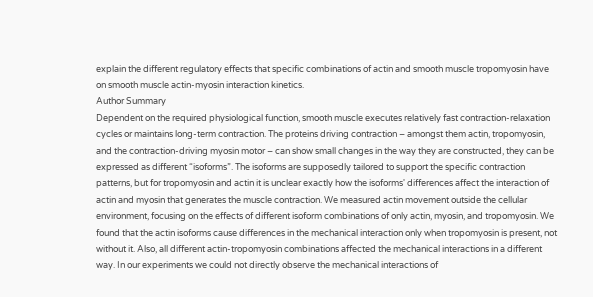explain the different regulatory effects that specific combinations of actin and smooth muscle tropomyosin have on smooth muscle actin-myosin interaction kinetics.
Author Summary
Dependent on the required physiological function, smooth muscle executes relatively fast contraction-relaxation cycles or maintains long-term contraction. The proteins driving contraction – amongst them actin, tropomyosin, and the contraction-driving myosin motor – can show small changes in the way they are constructed, they can be expressed as different “isoforms”. The isoforms are supposedly tailored to support the specific contraction patterns, but for tropomyosin and actin it is unclear exactly how the isoforms' differences affect the interaction of actin and myosin that generates the muscle contraction. We measured actin movement outside the cellular environment, focusing on the effects of different isoform combinations of only actin, myosin, and tropomyosin. We found that the actin isoforms cause differences in the mechanical interaction only when tropomyosin is present, not without it. Also, all different actin-tropomyosin combinations affected the mechanical interactions in a different way. In our experiments we could not directly observe the mechanical interactions of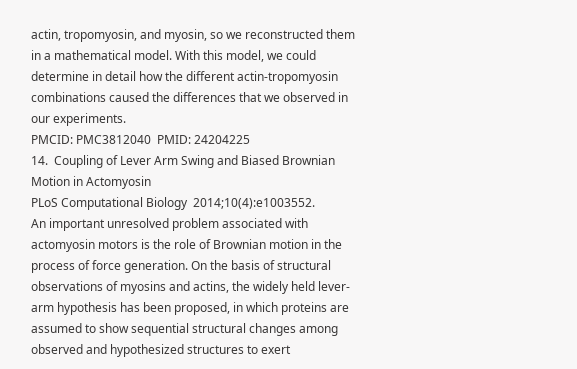actin, tropomyosin, and myosin, so we reconstructed them in a mathematical model. With this model, we could determine in detail how the different actin-tropomyosin combinations caused the differences that we observed in our experiments.
PMCID: PMC3812040  PMID: 24204225
14.  Coupling of Lever Arm Swing and Biased Brownian Motion in Actomyosin
PLoS Computational Biology  2014;10(4):e1003552.
An important unresolved problem associated with actomyosin motors is the role of Brownian motion in the process of force generation. On the basis of structural observations of myosins and actins, the widely held lever-arm hypothesis has been proposed, in which proteins are assumed to show sequential structural changes among observed and hypothesized structures to exert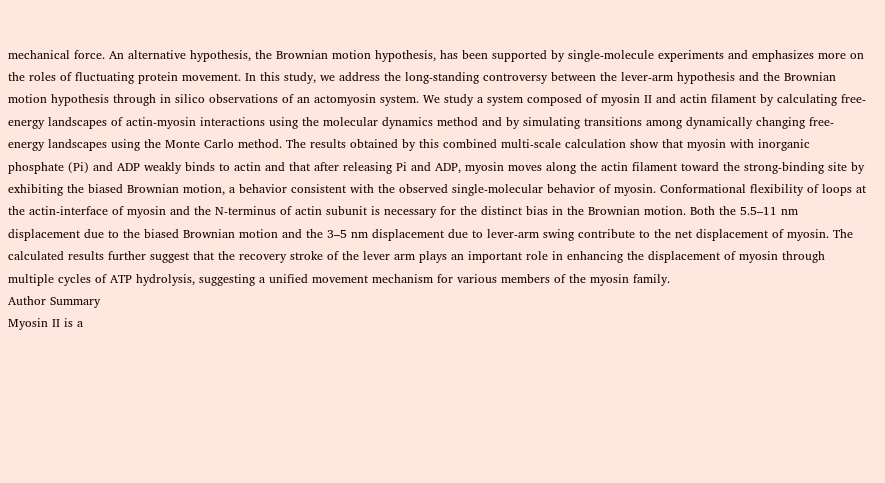mechanical force. An alternative hypothesis, the Brownian motion hypothesis, has been supported by single-molecule experiments and emphasizes more on the roles of fluctuating protein movement. In this study, we address the long-standing controversy between the lever-arm hypothesis and the Brownian motion hypothesis through in silico observations of an actomyosin system. We study a system composed of myosin II and actin filament by calculating free-energy landscapes of actin-myosin interactions using the molecular dynamics method and by simulating transitions among dynamically changing free-energy landscapes using the Monte Carlo method. The results obtained by this combined multi-scale calculation show that myosin with inorganic phosphate (Pi) and ADP weakly binds to actin and that after releasing Pi and ADP, myosin moves along the actin filament toward the strong-binding site by exhibiting the biased Brownian motion, a behavior consistent with the observed single-molecular behavior of myosin. Conformational flexibility of loops at the actin-interface of myosin and the N-terminus of actin subunit is necessary for the distinct bias in the Brownian motion. Both the 5.5–11 nm displacement due to the biased Brownian motion and the 3–5 nm displacement due to lever-arm swing contribute to the net displacement of myosin. The calculated results further suggest that the recovery stroke of the lever arm plays an important role in enhancing the displacement of myosin through multiple cycles of ATP hydrolysis, suggesting a unified movement mechanism for various members of the myosin family.
Author Summary
Myosin II is a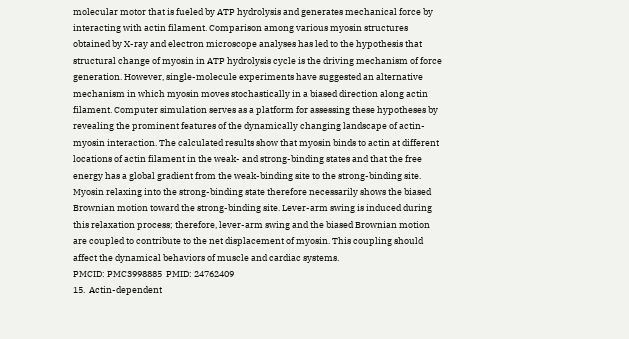molecular motor that is fueled by ATP hydrolysis and generates mechanical force by interacting with actin filament. Comparison among various myosin structures obtained by X-ray and electron microscope analyses has led to the hypothesis that structural change of myosin in ATP hydrolysis cycle is the driving mechanism of force generation. However, single-molecule experiments have suggested an alternative mechanism in which myosin moves stochastically in a biased direction along actin filament. Computer simulation serves as a platform for assessing these hypotheses by revealing the prominent features of the dynamically changing landscape of actin-myosin interaction. The calculated results show that myosin binds to actin at different locations of actin filament in the weak- and strong-binding states and that the free energy has a global gradient from the weak-binding site to the strong-binding site. Myosin relaxing into the strong-binding state therefore necessarily shows the biased Brownian motion toward the strong-binding site. Lever-arm swing is induced during this relaxation process; therefore, lever-arm swing and the biased Brownian motion are coupled to contribute to the net displacement of myosin. This coupling should affect the dynamical behaviors of muscle and cardiac systems.
PMCID: PMC3998885  PMID: 24762409
15.  Actin-dependent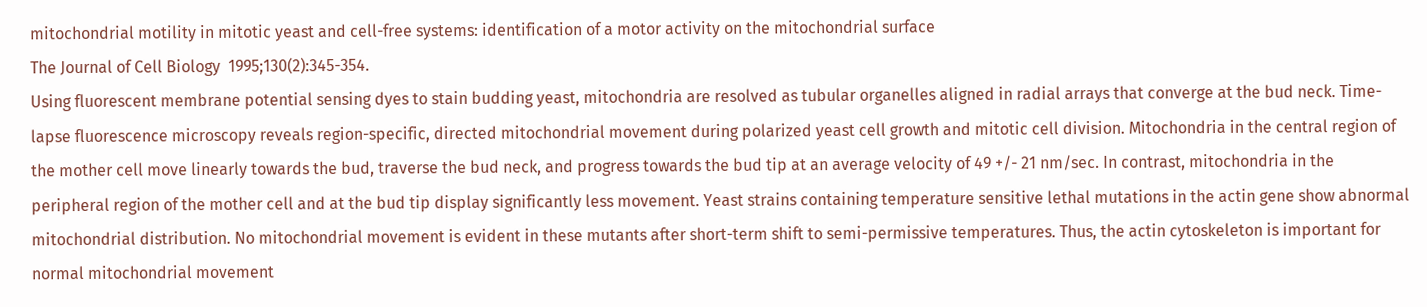mitochondrial motility in mitotic yeast and cell-free systems: identification of a motor activity on the mitochondrial surface
The Journal of Cell Biology  1995;130(2):345-354.
Using fluorescent membrane potential sensing dyes to stain budding yeast, mitochondria are resolved as tubular organelles aligned in radial arrays that converge at the bud neck. Time-lapse fluorescence microscopy reveals region-specific, directed mitochondrial movement during polarized yeast cell growth and mitotic cell division. Mitochondria in the central region of the mother cell move linearly towards the bud, traverse the bud neck, and progress towards the bud tip at an average velocity of 49 +/- 21 nm/sec. In contrast, mitochondria in the peripheral region of the mother cell and at the bud tip display significantly less movement. Yeast strains containing temperature sensitive lethal mutations in the actin gene show abnormal mitochondrial distribution. No mitochondrial movement is evident in these mutants after short-term shift to semi-permissive temperatures. Thus, the actin cytoskeleton is important for normal mitochondrial movement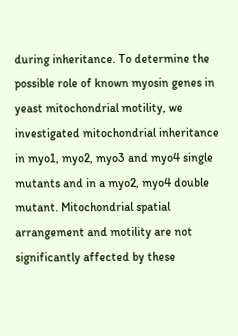during inheritance. To determine the possible role of known myosin genes in yeast mitochondrial motility, we investigated mitochondrial inheritance in myo1, myo2, myo3 and myo4 single mutants and in a myo2, myo4 double mutant. Mitochondrial spatial arrangement and motility are not significantly affected by these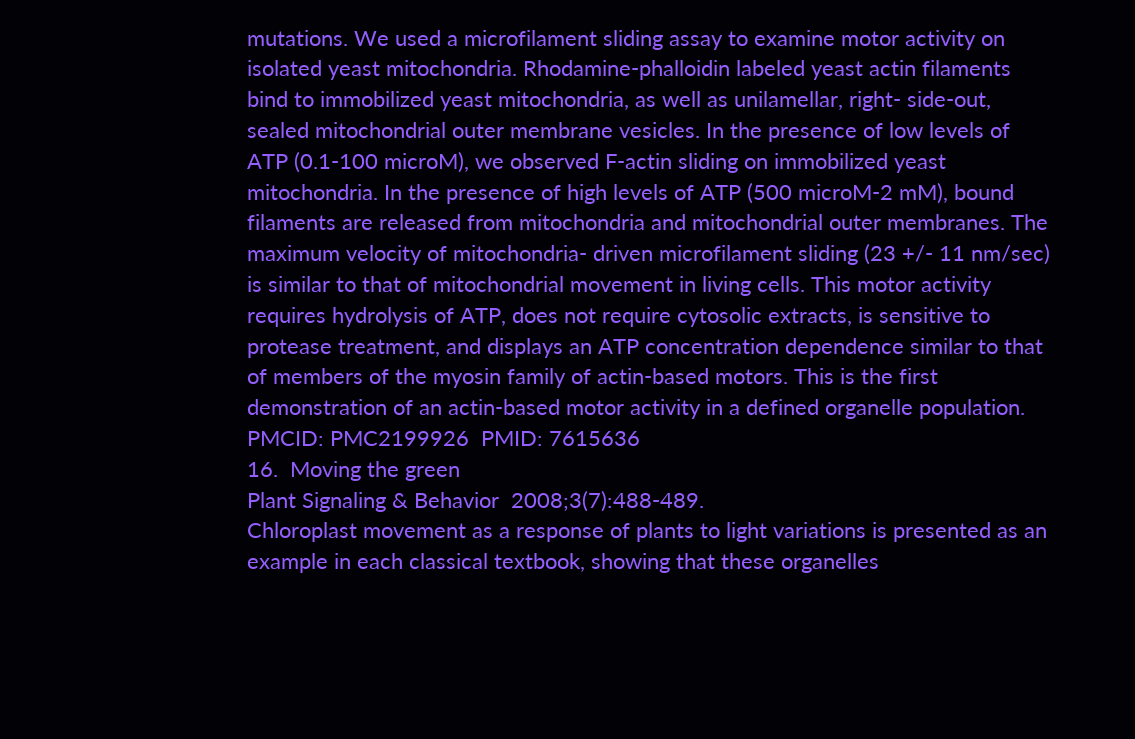mutations. We used a microfilament sliding assay to examine motor activity on isolated yeast mitochondria. Rhodamine-phalloidin labeled yeast actin filaments bind to immobilized yeast mitochondria, as well as unilamellar, right- side-out, sealed mitochondrial outer membrane vesicles. In the presence of low levels of ATP (0.1-100 microM), we observed F-actin sliding on immobilized yeast mitochondria. In the presence of high levels of ATP (500 microM-2 mM), bound filaments are released from mitochondria and mitochondrial outer membranes. The maximum velocity of mitochondria- driven microfilament sliding (23 +/- 11 nm/sec) is similar to that of mitochondrial movement in living cells. This motor activity requires hydrolysis of ATP, does not require cytosolic extracts, is sensitive to protease treatment, and displays an ATP concentration dependence similar to that of members of the myosin family of actin-based motors. This is the first demonstration of an actin-based motor activity in a defined organelle population.
PMCID: PMC2199926  PMID: 7615636
16.  Moving the green
Plant Signaling & Behavior  2008;3(7):488-489.
Chloroplast movement as a response of plants to light variations is presented as an example in each classical textbook, showing that these organelles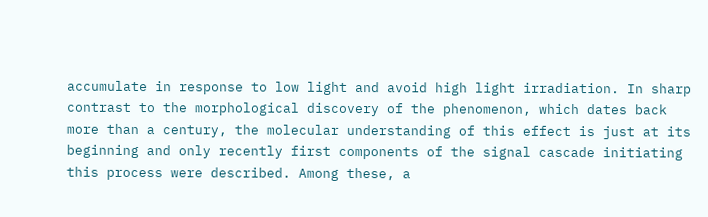accumulate in response to low light and avoid high light irradiation. In sharp contrast to the morphological discovery of the phenomenon, which dates back more than a century, the molecular understanding of this effect is just at its beginning and only recently first components of the signal cascade initiating this process were described. Among these, a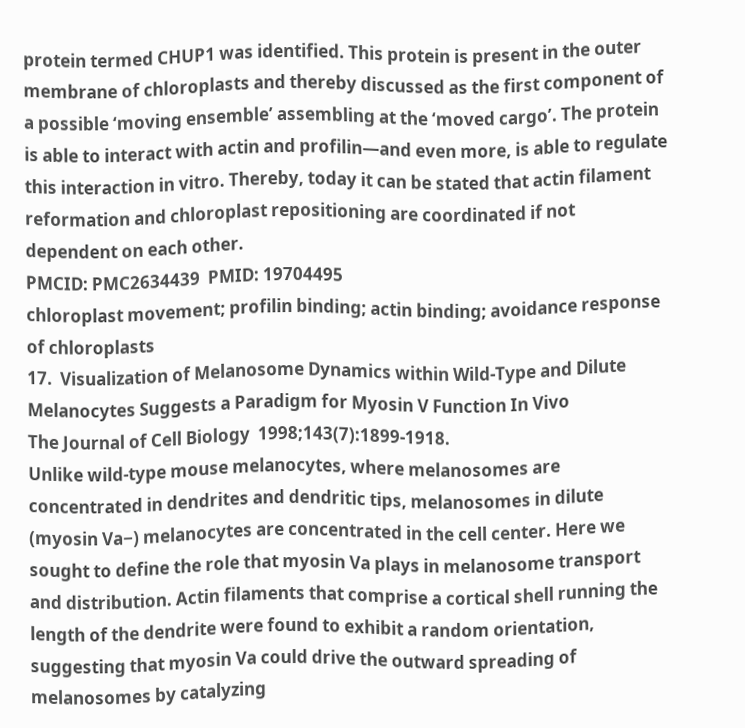protein termed CHUP1 was identified. This protein is present in the outer membrane of chloroplasts and thereby discussed as the first component of a possible ‘moving ensemble’ assembling at the ‘moved cargo’. The protein is able to interact with actin and profilin—and even more, is able to regulate this interaction in vitro. Thereby, today it can be stated that actin filament reformation and chloroplast repositioning are coordinated if not dependent on each other.
PMCID: PMC2634439  PMID: 19704495
chloroplast movement; profilin binding; actin binding; avoidance response of chloroplasts
17.  Visualization of Melanosome Dynamics within Wild-Type and Dilute Melanocytes Suggests a Paradigm for Myosin V Function In Vivo
The Journal of Cell Biology  1998;143(7):1899-1918.
Unlike wild-type mouse melanocytes, where melanosomes are concentrated in dendrites and dendritic tips, melanosomes in dilute (myosin Va−) melanocytes are concentrated in the cell center. Here we sought to define the role that myosin Va plays in melanosome transport and distribution. Actin filaments that comprise a cortical shell running the length of the dendrite were found to exhibit a random orientation, suggesting that myosin Va could drive the outward spreading of melanosomes by catalyzing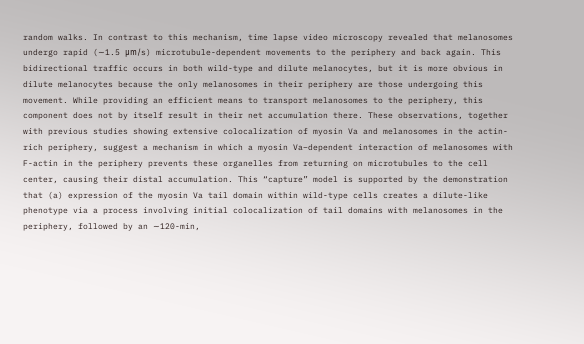random walks. In contrast to this mechanism, time lapse video microscopy revealed that melanosomes undergo rapid (∼1.5 μm/s) microtubule-dependent movements to the periphery and back again. This bidirectional traffic occurs in both wild-type and dilute melanocytes, but it is more obvious in dilute melanocytes because the only melanosomes in their periphery are those undergoing this movement. While providing an efficient means to transport melanosomes to the periphery, this component does not by itself result in their net accumulation there. These observations, together with previous studies showing extensive colocalization of myosin Va and melanosomes in the actin-rich periphery, suggest a mechanism in which a myosin Va–dependent interaction of melanosomes with F-actin in the periphery prevents these organelles from returning on microtubules to the cell center, causing their distal accumulation. This “capture” model is supported by the demonstration that (a) expression of the myosin Va tail domain within wild-type cells creates a dilute-like phenotype via a process involving initial colocalization of tail domains with melanosomes in the periphery, followed by an ∼120-min,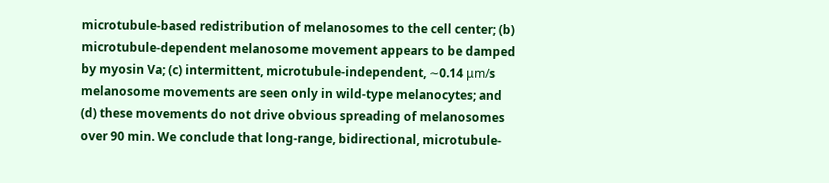microtubule-based redistribution of melanosomes to the cell center; (b) microtubule-dependent melanosome movement appears to be damped by myosin Va; (c) intermittent, microtubule-independent, ∼0.14 μm/s melanosome movements are seen only in wild-type melanocytes; and (d) these movements do not drive obvious spreading of melanosomes over 90 min. We conclude that long-range, bidirectional, microtubule-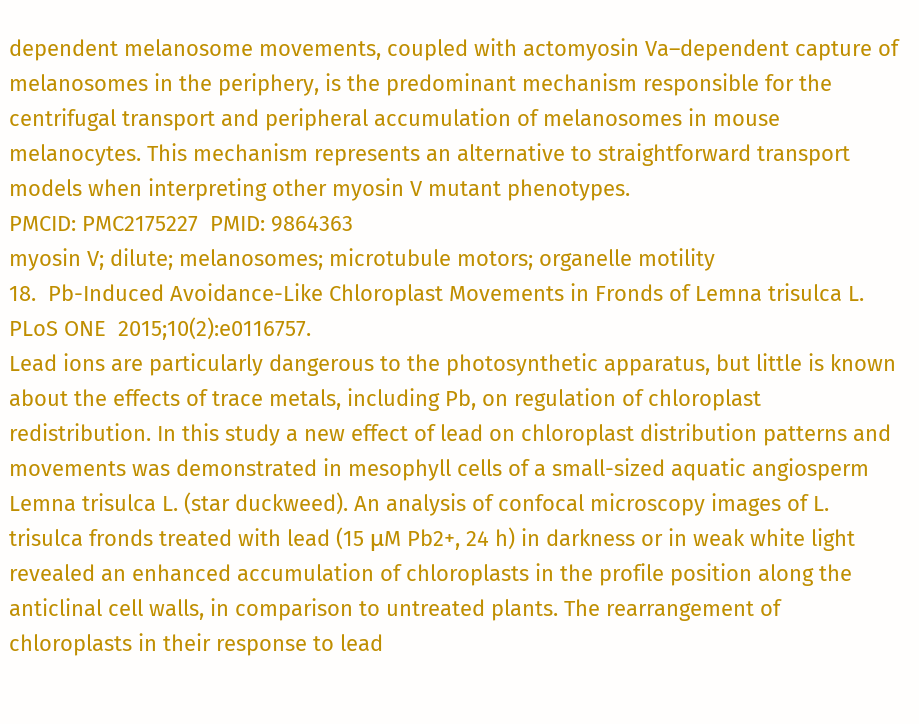dependent melanosome movements, coupled with actomyosin Va–dependent capture of melanosomes in the periphery, is the predominant mechanism responsible for the centrifugal transport and peripheral accumulation of melanosomes in mouse melanocytes. This mechanism represents an alternative to straightforward transport models when interpreting other myosin V mutant phenotypes.
PMCID: PMC2175227  PMID: 9864363
myosin V; dilute; melanosomes; microtubule motors; organelle motility
18.  Pb-Induced Avoidance-Like Chloroplast Movements in Fronds of Lemna trisulca L.
PLoS ONE  2015;10(2):e0116757.
Lead ions are particularly dangerous to the photosynthetic apparatus, but little is known about the effects of trace metals, including Pb, on regulation of chloroplast redistribution. In this study a new effect of lead on chloroplast distribution patterns and movements was demonstrated in mesophyll cells of a small-sized aquatic angiosperm Lemna trisulca L. (star duckweed). An analysis of confocal microscopy images of L. trisulca fronds treated with lead (15 μM Pb2+, 24 h) in darkness or in weak white light revealed an enhanced accumulation of chloroplasts in the profile position along the anticlinal cell walls, in comparison to untreated plants. The rearrangement of chloroplasts in their response to lead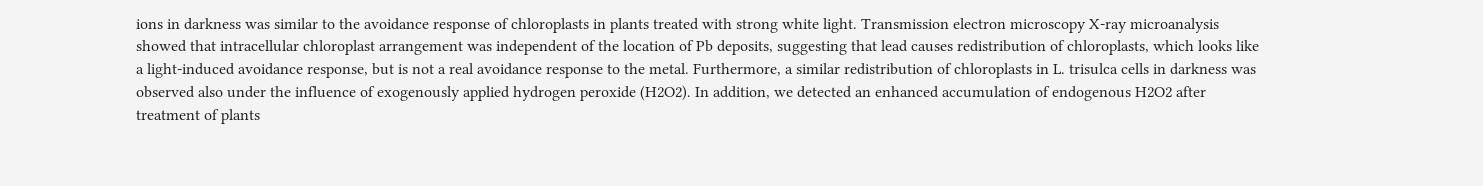ions in darkness was similar to the avoidance response of chloroplasts in plants treated with strong white light. Transmission electron microscopy X-ray microanalysis showed that intracellular chloroplast arrangement was independent of the location of Pb deposits, suggesting that lead causes redistribution of chloroplasts, which looks like a light-induced avoidance response, but is not a real avoidance response to the metal. Furthermore, a similar redistribution of chloroplasts in L. trisulca cells in darkness was observed also under the influence of exogenously applied hydrogen peroxide (H2O2). In addition, we detected an enhanced accumulation of endogenous H2O2 after treatment of plants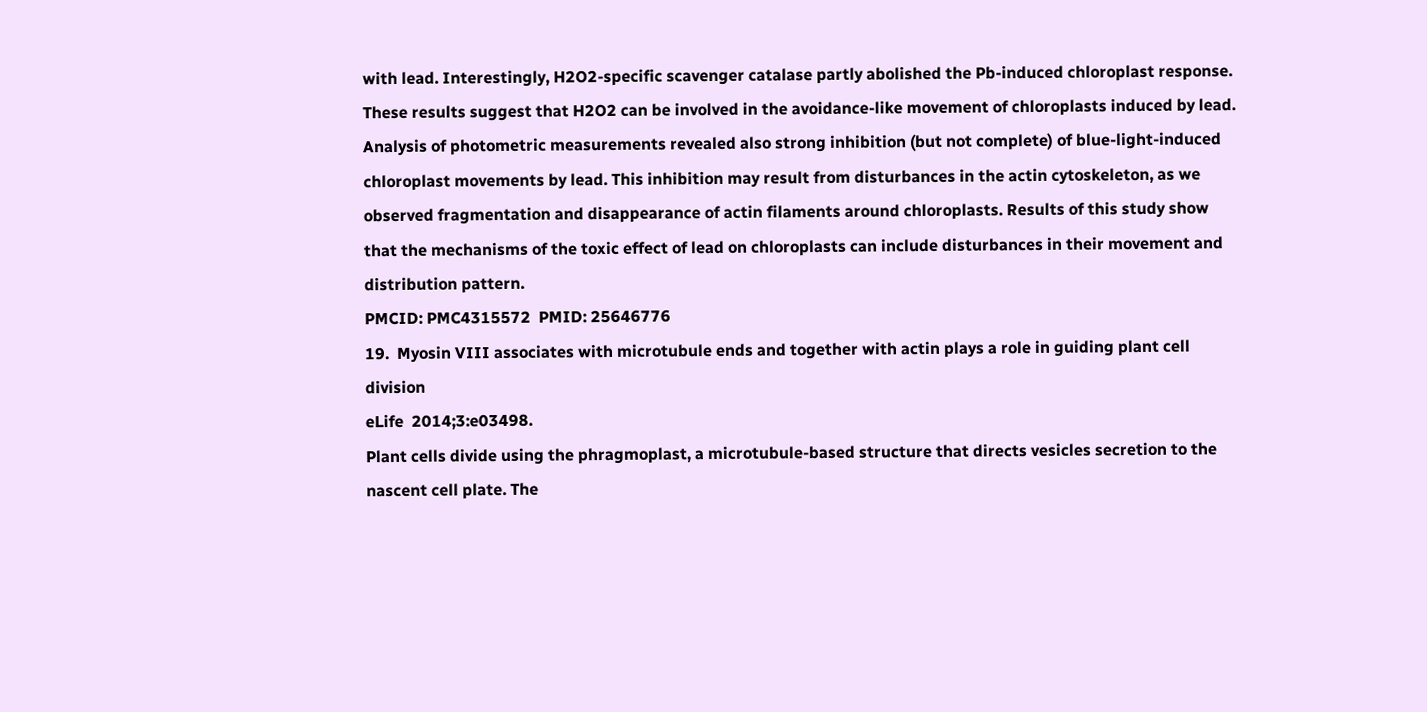with lead. Interestingly, H2O2-specific scavenger catalase partly abolished the Pb-induced chloroplast response. These results suggest that H2O2 can be involved in the avoidance-like movement of chloroplasts induced by lead. Analysis of photometric measurements revealed also strong inhibition (but not complete) of blue-light-induced chloroplast movements by lead. This inhibition may result from disturbances in the actin cytoskeleton, as we observed fragmentation and disappearance of actin filaments around chloroplasts. Results of this study show that the mechanisms of the toxic effect of lead on chloroplasts can include disturbances in their movement and distribution pattern.
PMCID: PMC4315572  PMID: 25646776
19.  Myosin VIII associates with microtubule ends and together with actin plays a role in guiding plant cell division
eLife  2014;3:e03498.
Plant cells divide using the phragmoplast, a microtubule-based structure that directs vesicles secretion to the nascent cell plate. The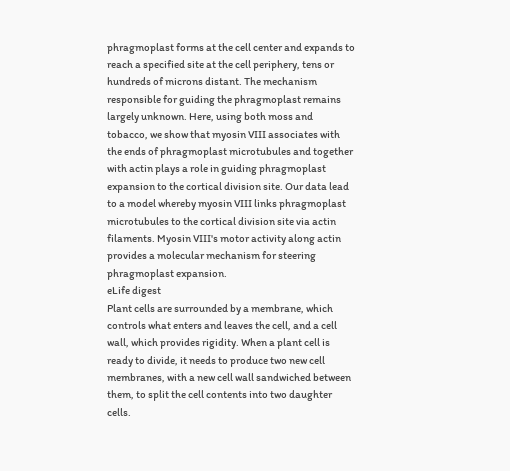phragmoplast forms at the cell center and expands to reach a specified site at the cell periphery, tens or hundreds of microns distant. The mechanism responsible for guiding the phragmoplast remains largely unknown. Here, using both moss and tobacco, we show that myosin VIII associates with the ends of phragmoplast microtubules and together with actin plays a role in guiding phragmoplast expansion to the cortical division site. Our data lead to a model whereby myosin VIII links phragmoplast microtubules to the cortical division site via actin filaments. Myosin VIII's motor activity along actin provides a molecular mechanism for steering phragmoplast expansion.
eLife digest
Plant cells are surrounded by a membrane, which controls what enters and leaves the cell, and a cell wall, which provides rigidity. When a plant cell is ready to divide, it needs to produce two new cell membranes, with a new cell wall sandwiched between them, to split the cell contents into two daughter cells.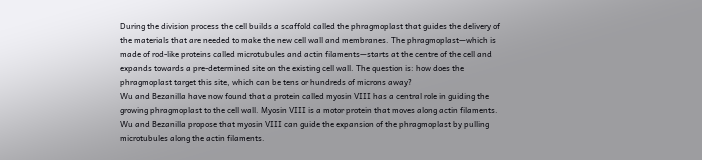During the division process the cell builds a scaffold called the phragmoplast that guides the delivery of the materials that are needed to make the new cell wall and membranes. The phragmoplast—which is made of rod-like proteins called microtubules and actin filaments—starts at the centre of the cell and expands towards a pre-determined site on the existing cell wall. The question is: how does the phragmoplast target this site, which can be tens or hundreds of microns away?
Wu and Bezanilla have now found that a protein called myosin VIII has a central role in guiding the growing phragmoplast to the cell wall. Myosin VIII is a motor protein that moves along actin filaments. Wu and Bezanilla propose that myosin VIII can guide the expansion of the phragmoplast by pulling microtubules along the actin filaments.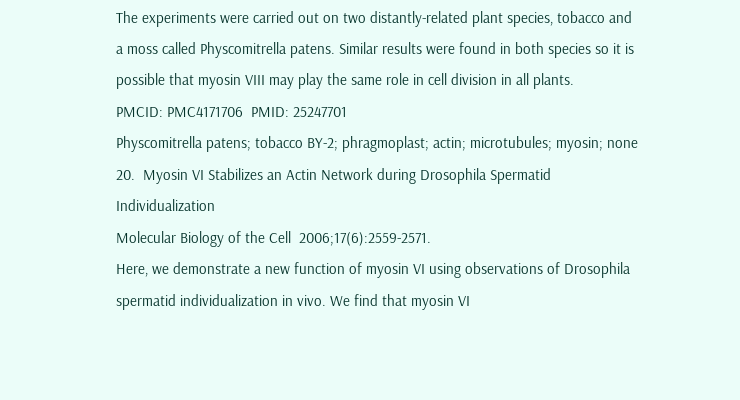The experiments were carried out on two distantly-related plant species, tobacco and a moss called Physcomitrella patens. Similar results were found in both species so it is possible that myosin VIII may play the same role in cell division in all plants.
PMCID: PMC4171706  PMID: 25247701
Physcomitrella patens; tobacco BY-2; phragmoplast; actin; microtubules; myosin; none
20.  Myosin VI Stabilizes an Actin Network during Drosophila Spermatid Individualization
Molecular Biology of the Cell  2006;17(6):2559-2571.
Here, we demonstrate a new function of myosin VI using observations of Drosophila spermatid individualization in vivo. We find that myosin VI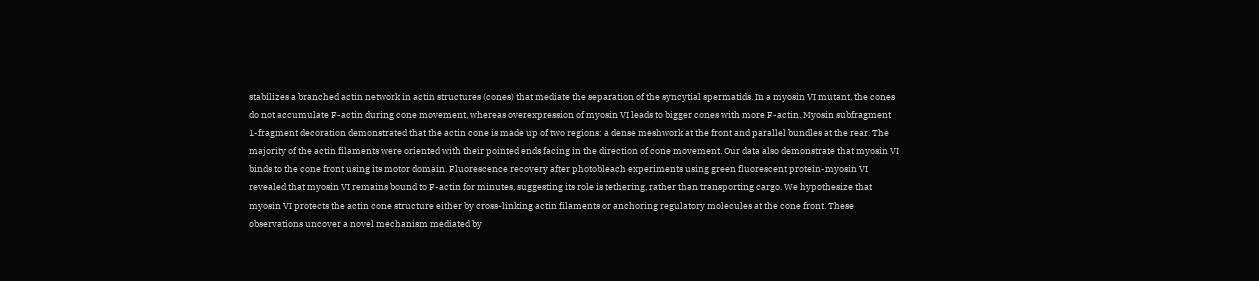stabilizes a branched actin network in actin structures (cones) that mediate the separation of the syncytial spermatids. In a myosin VI mutant, the cones do not accumulate F-actin during cone movement, whereas overexpression of myosin VI leads to bigger cones with more F-actin. Myosin subfragment 1-fragment decoration demonstrated that the actin cone is made up of two regions: a dense meshwork at the front and parallel bundles at the rear. The majority of the actin filaments were oriented with their pointed ends facing in the direction of cone movement. Our data also demonstrate that myosin VI binds to the cone front using its motor domain. Fluorescence recovery after photobleach experiments using green fluorescent protein-myosin VI revealed that myosin VI remains bound to F-actin for minutes, suggesting its role is tethering, rather than transporting cargo. We hypothesize that myosin VI protects the actin cone structure either by cross-linking actin filaments or anchoring regulatory molecules at the cone front. These observations uncover a novel mechanism mediated by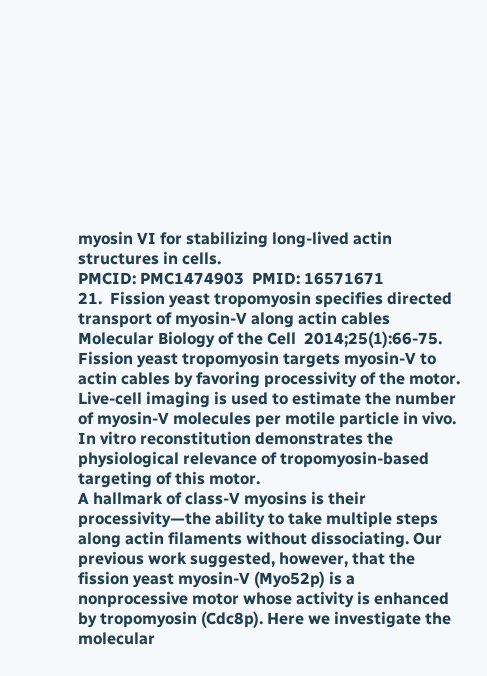myosin VI for stabilizing long-lived actin structures in cells.
PMCID: PMC1474903  PMID: 16571671
21.  Fission yeast tropomyosin specifies directed transport of myosin-V along actin cables
Molecular Biology of the Cell  2014;25(1):66-75.
Fission yeast tropomyosin targets myosin-V to actin cables by favoring processivity of the motor. Live-cell imaging is used to estimate the number of myosin-V molecules per motile particle in vivo. In vitro reconstitution demonstrates the physiological relevance of tropomyosin-based targeting of this motor.
A hallmark of class-V myosins is their processivity—the ability to take multiple steps along actin filaments without dissociating. Our previous work suggested, however, that the fission yeast myosin-V (Myo52p) is a nonprocessive motor whose activity is enhanced by tropomyosin (Cdc8p). Here we investigate the molecular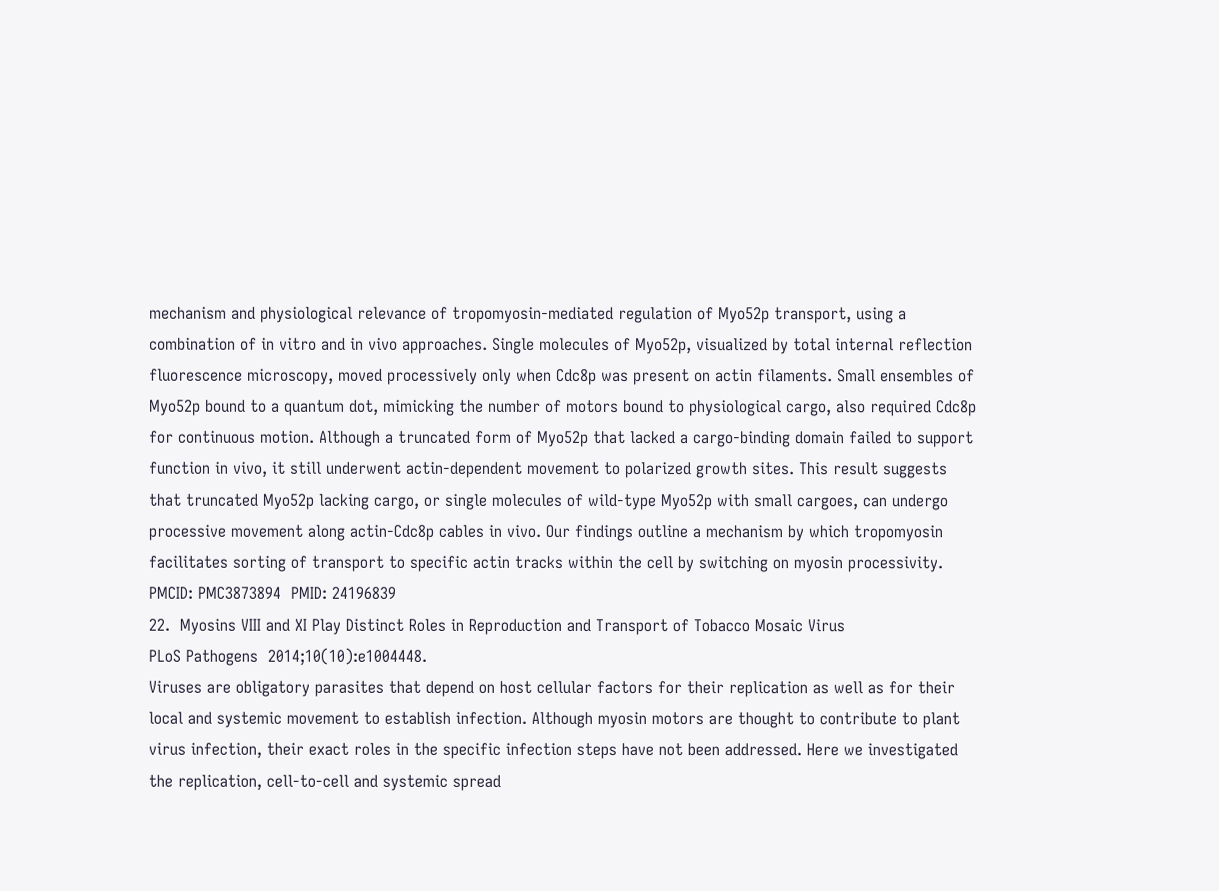mechanism and physiological relevance of tropomyosin-mediated regulation of Myo52p transport, using a combination of in vitro and in vivo approaches. Single molecules of Myo52p, visualized by total internal reflection fluorescence microscopy, moved processively only when Cdc8p was present on actin filaments. Small ensembles of Myo52p bound to a quantum dot, mimicking the number of motors bound to physiological cargo, also required Cdc8p for continuous motion. Although a truncated form of Myo52p that lacked a cargo-binding domain failed to support function in vivo, it still underwent actin-dependent movement to polarized growth sites. This result suggests that truncated Myo52p lacking cargo, or single molecules of wild-type Myo52p with small cargoes, can undergo processive movement along actin-Cdc8p cables in vivo. Our findings outline a mechanism by which tropomyosin facilitates sorting of transport to specific actin tracks within the cell by switching on myosin processivity.
PMCID: PMC3873894  PMID: 24196839
22.  Myosins VIII and XI Play Distinct Roles in Reproduction and Transport of Tobacco Mosaic Virus
PLoS Pathogens  2014;10(10):e1004448.
Viruses are obligatory parasites that depend on host cellular factors for their replication as well as for their local and systemic movement to establish infection. Although myosin motors are thought to contribute to plant virus infection, their exact roles in the specific infection steps have not been addressed. Here we investigated the replication, cell-to-cell and systemic spread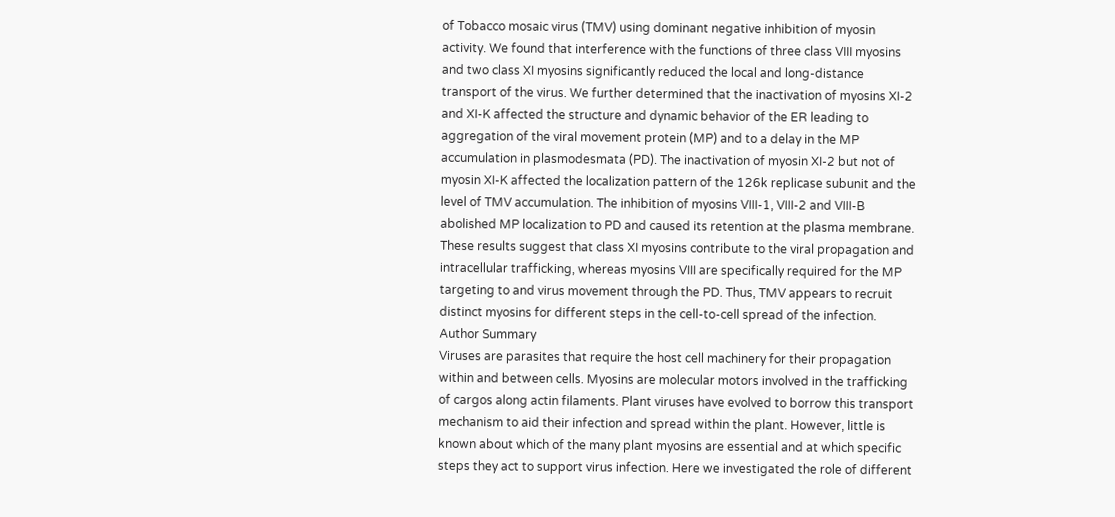of Tobacco mosaic virus (TMV) using dominant negative inhibition of myosin activity. We found that interference with the functions of three class VIII myosins and two class XI myosins significantly reduced the local and long-distance transport of the virus. We further determined that the inactivation of myosins XI-2 and XI-K affected the structure and dynamic behavior of the ER leading to aggregation of the viral movement protein (MP) and to a delay in the MP accumulation in plasmodesmata (PD). The inactivation of myosin XI-2 but not of myosin XI-K affected the localization pattern of the 126k replicase subunit and the level of TMV accumulation. The inhibition of myosins VIII-1, VIII-2 and VIII-B abolished MP localization to PD and caused its retention at the plasma membrane. These results suggest that class XI myosins contribute to the viral propagation and intracellular trafficking, whereas myosins VIII are specifically required for the MP targeting to and virus movement through the PD. Thus, TMV appears to recruit distinct myosins for different steps in the cell-to-cell spread of the infection.
Author Summary
Viruses are parasites that require the host cell machinery for their propagation within and between cells. Myosins are molecular motors involved in the trafficking of cargos along actin filaments. Plant viruses have evolved to borrow this transport mechanism to aid their infection and spread within the plant. However, little is known about which of the many plant myosins are essential and at which specific steps they act to support virus infection. Here we investigated the role of different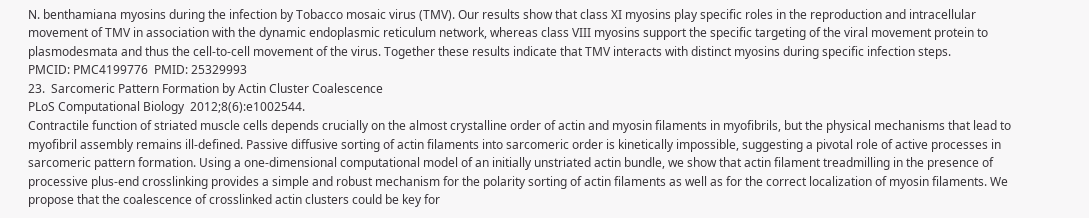N. benthamiana myosins during the infection by Tobacco mosaic virus (TMV). Our results show that class XI myosins play specific roles in the reproduction and intracellular movement of TMV in association with the dynamic endoplasmic reticulum network, whereas class VIII myosins support the specific targeting of the viral movement protein to plasmodesmata and thus the cell-to-cell movement of the virus. Together these results indicate that TMV interacts with distinct myosins during specific infection steps.
PMCID: PMC4199776  PMID: 25329993
23.  Sarcomeric Pattern Formation by Actin Cluster Coalescence
PLoS Computational Biology  2012;8(6):e1002544.
Contractile function of striated muscle cells depends crucially on the almost crystalline order of actin and myosin filaments in myofibrils, but the physical mechanisms that lead to myofibril assembly remains ill-defined. Passive diffusive sorting of actin filaments into sarcomeric order is kinetically impossible, suggesting a pivotal role of active processes in sarcomeric pattern formation. Using a one-dimensional computational model of an initially unstriated actin bundle, we show that actin filament treadmilling in the presence of processive plus-end crosslinking provides a simple and robust mechanism for the polarity sorting of actin filaments as well as for the correct localization of myosin filaments. We propose that the coalescence of crosslinked actin clusters could be key for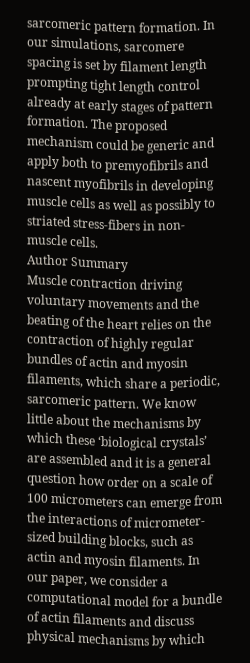sarcomeric pattern formation. In our simulations, sarcomere spacing is set by filament length prompting tight length control already at early stages of pattern formation. The proposed mechanism could be generic and apply both to premyofibrils and nascent myofibrils in developing muscle cells as well as possibly to striated stress-fibers in non-muscle cells.
Author Summary
Muscle contraction driving voluntary movements and the beating of the heart relies on the contraction of highly regular bundles of actin and myosin filaments, which share a periodic, sarcomeric pattern. We know little about the mechanisms by which these ‘biological crystals’ are assembled and it is a general question how order on a scale of 100 micrometers can emerge from the interactions of micrometer-sized building blocks, such as actin and myosin filaments. In our paper, we consider a computational model for a bundle of actin filaments and discuss physical mechanisms by which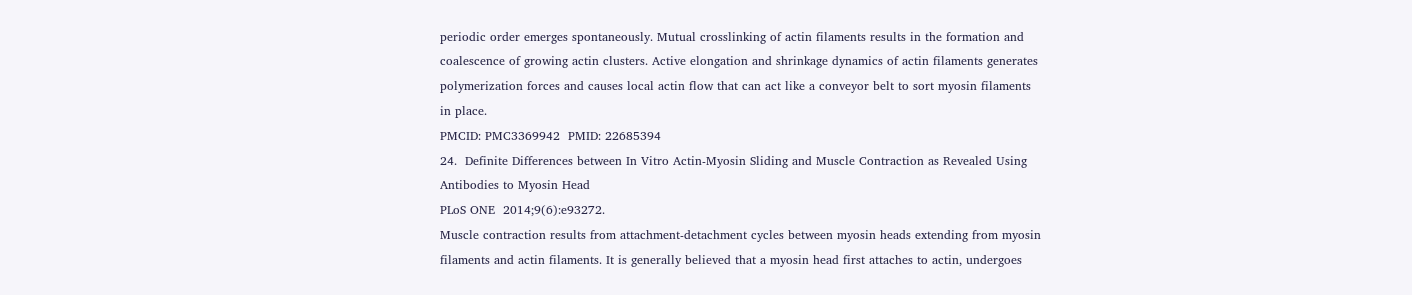periodic order emerges spontaneously. Mutual crosslinking of actin filaments results in the formation and coalescence of growing actin clusters. Active elongation and shrinkage dynamics of actin filaments generates polymerization forces and causes local actin flow that can act like a conveyor belt to sort myosin filaments in place.
PMCID: PMC3369942  PMID: 22685394
24.  Definite Differences between In Vitro Actin-Myosin Sliding and Muscle Contraction as Revealed Using Antibodies to Myosin Head
PLoS ONE  2014;9(6):e93272.
Muscle contraction results from attachment-detachment cycles between myosin heads extending from myosin filaments and actin filaments. It is generally believed that a myosin head first attaches to actin, undergoes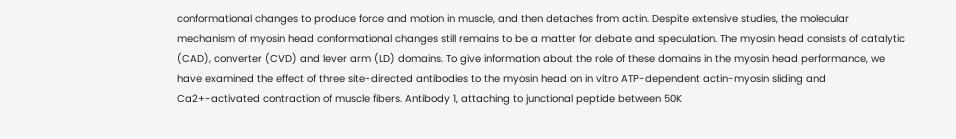conformational changes to produce force and motion in muscle, and then detaches from actin. Despite extensive studies, the molecular mechanism of myosin head conformational changes still remains to be a matter for debate and speculation. The myosin head consists of catalytic (CAD), converter (CVD) and lever arm (LD) domains. To give information about the role of these domains in the myosin head performance, we have examined the effect of three site-directed antibodies to the myosin head on in vitro ATP-dependent actin-myosin sliding and Ca2+-activated contraction of muscle fibers. Antibody 1, attaching to junctional peptide between 50K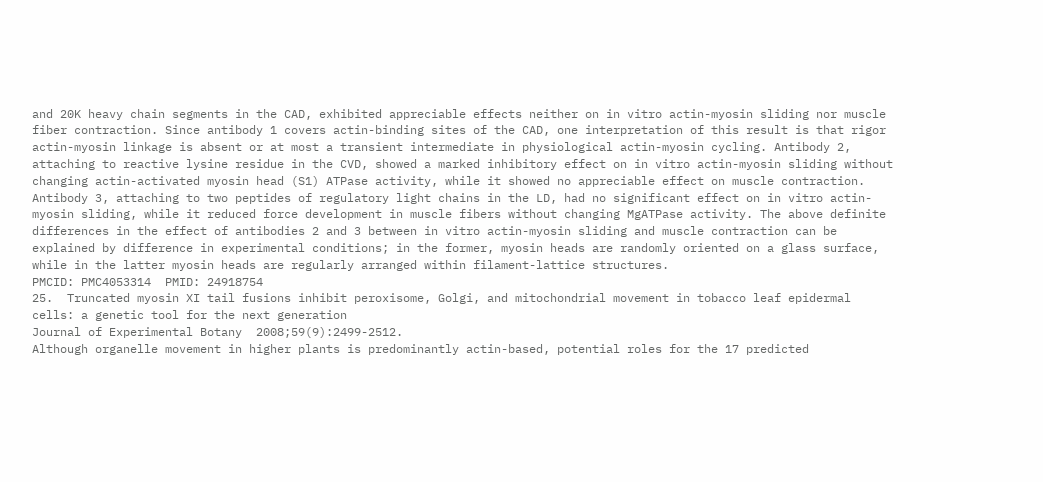and 20K heavy chain segments in the CAD, exhibited appreciable effects neither on in vitro actin-myosin sliding nor muscle fiber contraction. Since antibody 1 covers actin-binding sites of the CAD, one interpretation of this result is that rigor actin-myosin linkage is absent or at most a transient intermediate in physiological actin-myosin cycling. Antibody 2, attaching to reactive lysine residue in the CVD, showed a marked inhibitory effect on in vitro actin-myosin sliding without changing actin-activated myosin head (S1) ATPase activity, while it showed no appreciable effect on muscle contraction. Antibody 3, attaching to two peptides of regulatory light chains in the LD, had no significant effect on in vitro actin-myosin sliding, while it reduced force development in muscle fibers without changing MgATPase activity. The above definite differences in the effect of antibodies 2 and 3 between in vitro actin-myosin sliding and muscle contraction can be explained by difference in experimental conditions; in the former, myosin heads are randomly oriented on a glass surface, while in the latter myosin heads are regularly arranged within filament-lattice structures.
PMCID: PMC4053314  PMID: 24918754
25.  Truncated myosin XI tail fusions inhibit peroxisome, Golgi, and mitochondrial movement in tobacco leaf epidermal cells: a genetic tool for the next generation
Journal of Experimental Botany  2008;59(9):2499-2512.
Although organelle movement in higher plants is predominantly actin-based, potential roles for the 17 predicted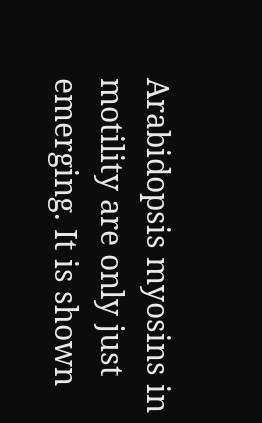Arabidopsis myosins in motility are only just emerging. It is shown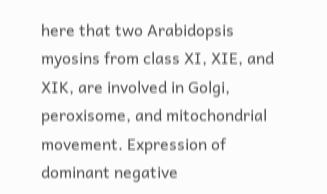here that two Arabidopsis myosins from class XI, XIE, and XIK, are involved in Golgi, peroxisome, and mitochondrial movement. Expression of dominant negative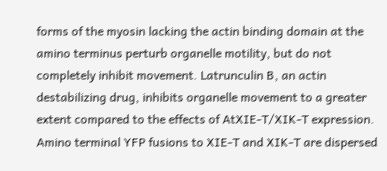forms of the myosin lacking the actin binding domain at the amino terminus perturb organelle motility, but do not completely inhibit movement. Latrunculin B, an actin destabilizing drug, inhibits organelle movement to a greater extent compared to the effects of AtXIE-T/XIK-T expression. Amino terminal YFP fusions to XIE-T and XIK-T are dispersed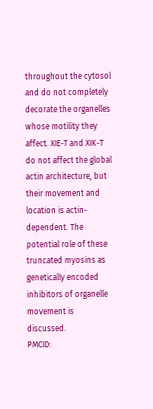throughout the cytosol and do not completely decorate the organelles whose motility they affect. XIE-T and XIK-T do not affect the global actin architecture, but their movement and location is actin-dependent. The potential role of these truncated myosins as genetically encoded inhibitors of organelle movement is discussed.
PMCID: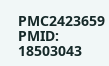PMC2423659  PMID: 18503043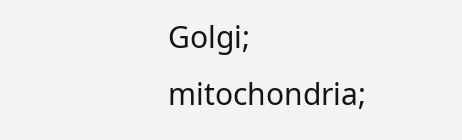Golgi; mitochondria;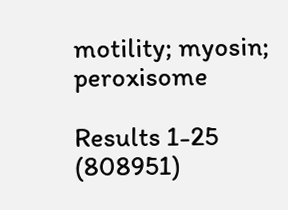motility; myosin; peroxisome

Results 1-25 (808951)